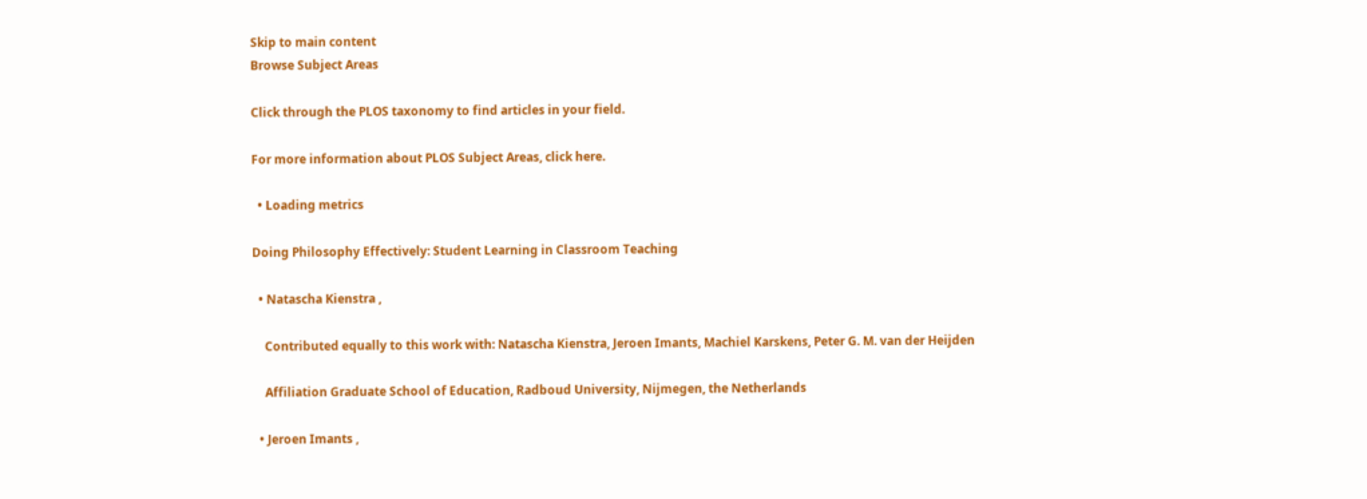Skip to main content
Browse Subject Areas

Click through the PLOS taxonomy to find articles in your field.

For more information about PLOS Subject Areas, click here.

  • Loading metrics

Doing Philosophy Effectively: Student Learning in Classroom Teaching

  • Natascha Kienstra ,

    Contributed equally to this work with: Natascha Kienstra, Jeroen Imants, Machiel Karskens, Peter G. M. van der Heijden

    Affiliation Graduate School of Education, Radboud University, Nijmegen, the Netherlands

  • Jeroen Imants ,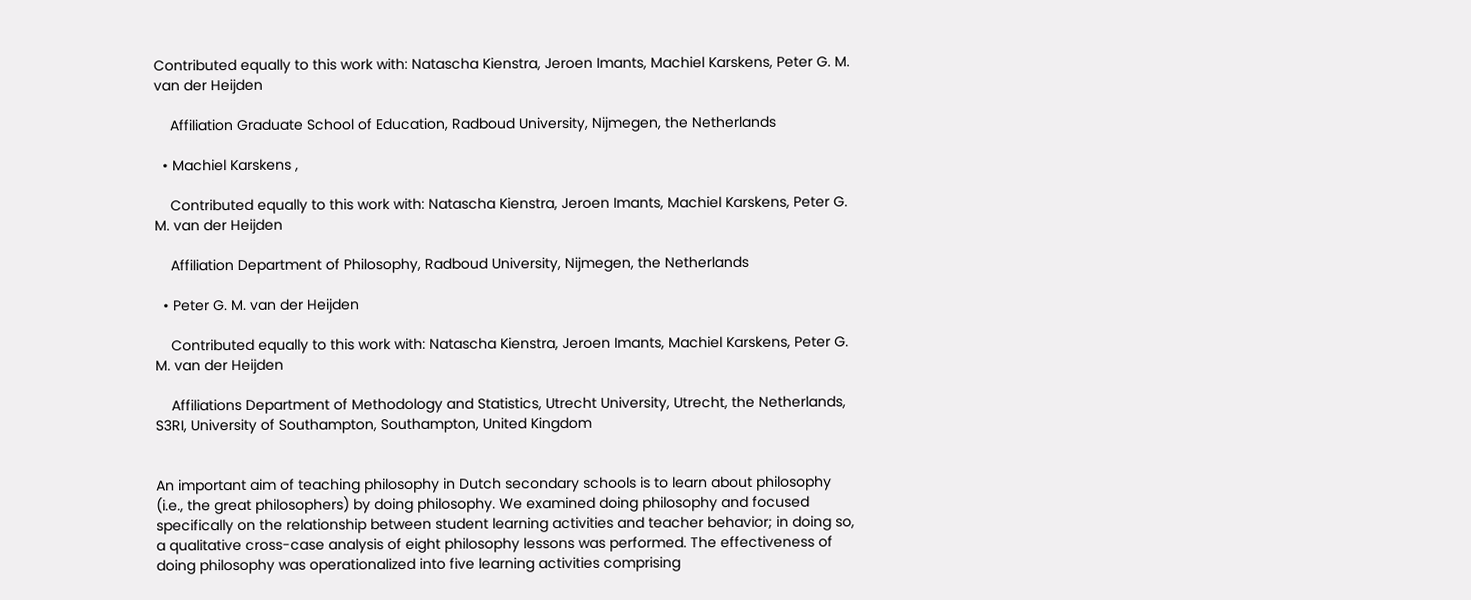Contributed equally to this work with: Natascha Kienstra, Jeroen Imants, Machiel Karskens, Peter G. M. van der Heijden

    Affiliation Graduate School of Education, Radboud University, Nijmegen, the Netherlands

  • Machiel Karskens ,

    Contributed equally to this work with: Natascha Kienstra, Jeroen Imants, Machiel Karskens, Peter G. M. van der Heijden

    Affiliation Department of Philosophy, Radboud University, Nijmegen, the Netherlands

  • Peter G. M. van der Heijden

    Contributed equally to this work with: Natascha Kienstra, Jeroen Imants, Machiel Karskens, Peter G. M. van der Heijden

    Affiliations Department of Methodology and Statistics, Utrecht University, Utrecht, the Netherlands, S3RI, University of Southampton, Southampton, United Kingdom


An important aim of teaching philosophy in Dutch secondary schools is to learn about philosophy (i.e., the great philosophers) by doing philosophy. We examined doing philosophy and focused specifically on the relationship between student learning activities and teacher behavior; in doing so, a qualitative cross-case analysis of eight philosophy lessons was performed. The effectiveness of doing philosophy was operationalized into five learning activities comprising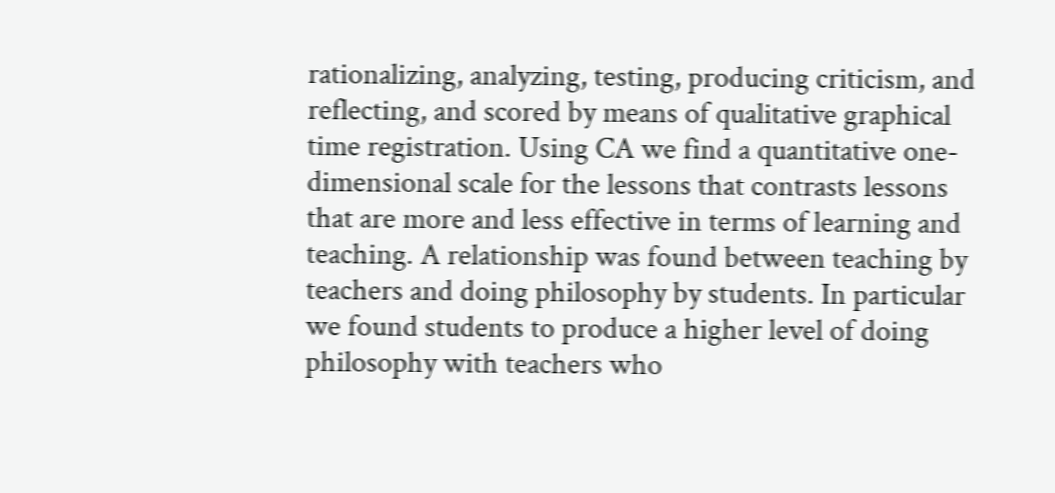rationalizing, analyzing, testing, producing criticism, and reflecting, and scored by means of qualitative graphical time registration. Using CA we find a quantitative one-dimensional scale for the lessons that contrasts lessons that are more and less effective in terms of learning and teaching. A relationship was found between teaching by teachers and doing philosophy by students. In particular we found students to produce a higher level of doing philosophy with teachers who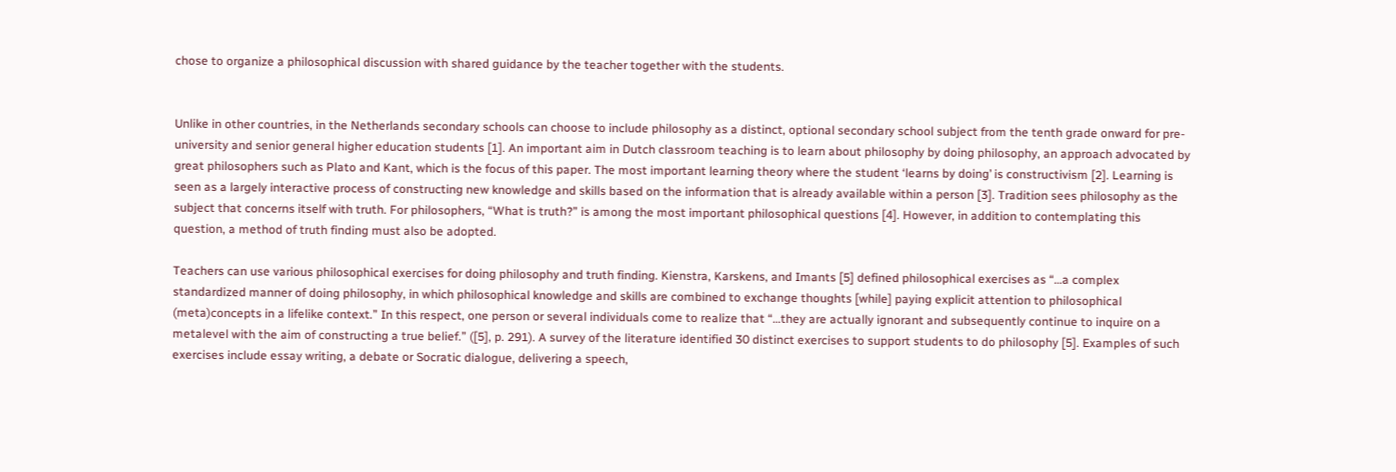chose to organize a philosophical discussion with shared guidance by the teacher together with the students.


Unlike in other countries, in the Netherlands secondary schools can choose to include philosophy as a distinct, optional secondary school subject from the tenth grade onward for pre-university and senior general higher education students [1]. An important aim in Dutch classroom teaching is to learn about philosophy by doing philosophy, an approach advocated by great philosophers such as Plato and Kant, which is the focus of this paper. The most important learning theory where the student ‘learns by doing’ is constructivism [2]. Learning is seen as a largely interactive process of constructing new knowledge and skills based on the information that is already available within a person [3]. Tradition sees philosophy as the subject that concerns itself with truth. For philosophers, “What is truth?” is among the most important philosophical questions [4]. However, in addition to contemplating this question, a method of truth finding must also be adopted.

Teachers can use various philosophical exercises for doing philosophy and truth finding. Kienstra, Karskens, and Imants [5] defined philosophical exercises as “…a complex standardized manner of doing philosophy, in which philosophical knowledge and skills are combined to exchange thoughts [while] paying explicit attention to philosophical (meta)concepts in a lifelike context.” In this respect, one person or several individuals come to realize that “…they are actually ignorant and subsequently continue to inquire on a metalevel with the aim of constructing a true belief.” ([5], p. 291). A survey of the literature identified 30 distinct exercises to support students to do philosophy [5]. Examples of such exercises include essay writing, a debate or Socratic dialogue, delivering a speech,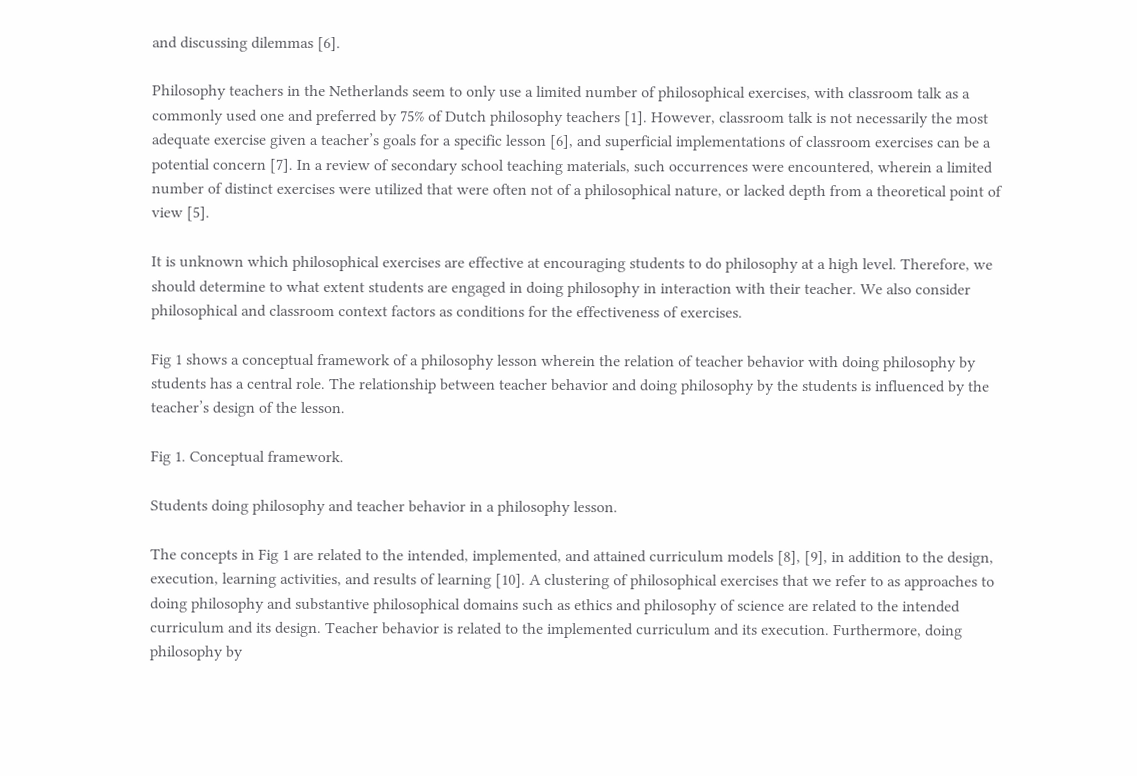and discussing dilemmas [6].

Philosophy teachers in the Netherlands seem to only use a limited number of philosophical exercises, with classroom talk as a commonly used one and preferred by 75% of Dutch philosophy teachers [1]. However, classroom talk is not necessarily the most adequate exercise given a teacher’s goals for a specific lesson [6], and superficial implementations of classroom exercises can be a potential concern [7]. In a review of secondary school teaching materials, such occurrences were encountered, wherein a limited number of distinct exercises were utilized that were often not of a philosophical nature, or lacked depth from a theoretical point of view [5].

It is unknown which philosophical exercises are effective at encouraging students to do philosophy at a high level. Therefore, we should determine to what extent students are engaged in doing philosophy in interaction with their teacher. We also consider philosophical and classroom context factors as conditions for the effectiveness of exercises.

Fig 1 shows a conceptual framework of a philosophy lesson wherein the relation of teacher behavior with doing philosophy by students has a central role. The relationship between teacher behavior and doing philosophy by the students is influenced by the teacher’s design of the lesson.

Fig 1. Conceptual framework.

Students doing philosophy and teacher behavior in a philosophy lesson.

The concepts in Fig 1 are related to the intended, implemented, and attained curriculum models [8], [9], in addition to the design, execution, learning activities, and results of learning [10]. A clustering of philosophical exercises that we refer to as approaches to doing philosophy and substantive philosophical domains such as ethics and philosophy of science are related to the intended curriculum and its design. Teacher behavior is related to the implemented curriculum and its execution. Furthermore, doing philosophy by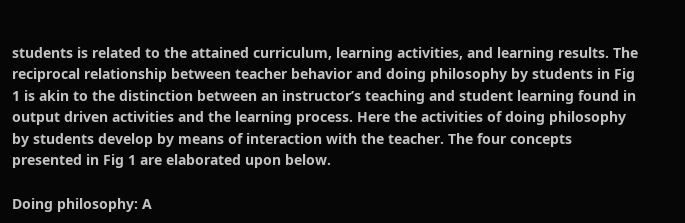students is related to the attained curriculum, learning activities, and learning results. The reciprocal relationship between teacher behavior and doing philosophy by students in Fig 1 is akin to the distinction between an instructor’s teaching and student learning found in output driven activities and the learning process. Here the activities of doing philosophy by students develop by means of interaction with the teacher. The four concepts presented in Fig 1 are elaborated upon below.

Doing philosophy: A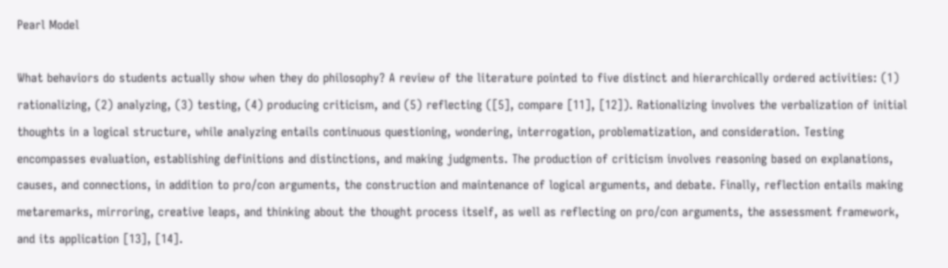Pearl Model

What behaviors do students actually show when they do philosophy? A review of the literature pointed to five distinct and hierarchically ordered activities: (1) rationalizing, (2) analyzing, (3) testing, (4) producing criticism, and (5) reflecting ([5], compare [11], [12]). Rationalizing involves the verbalization of initial thoughts in a logical structure, while analyzing entails continuous questioning, wondering, interrogation, problematization, and consideration. Testing encompasses evaluation, establishing definitions and distinctions, and making judgments. The production of criticism involves reasoning based on explanations, causes, and connections, in addition to pro/con arguments, the construction and maintenance of logical arguments, and debate. Finally, reflection entails making metaremarks, mirroring, creative leaps, and thinking about the thought process itself, as well as reflecting on pro/con arguments, the assessment framework, and its application [13], [14].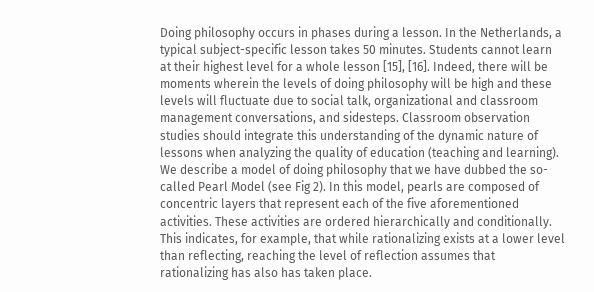Doing philosophy occurs in phases during a lesson. In the Netherlands, a typical subject-specific lesson takes 50 minutes. Students cannot learn at their highest level for a whole lesson [15], [16]. Indeed, there will be moments wherein the levels of doing philosophy will be high and these levels will fluctuate due to social talk, organizational and classroom management conversations, and sidesteps. Classroom observation studies should integrate this understanding of the dynamic nature of lessons when analyzing the quality of education (teaching and learning). We describe a model of doing philosophy that we have dubbed the so-called Pearl Model (see Fig 2). In this model, pearls are composed of concentric layers that represent each of the five aforementioned activities. These activities are ordered hierarchically and conditionally. This indicates, for example, that while rationalizing exists at a lower level than reflecting, reaching the level of reflection assumes that rationalizing has also has taken place.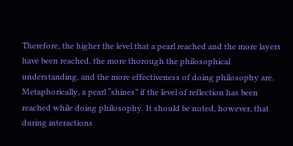Therefore, the higher the level that a pearl reached and the more layers have been reached, the more thorough the philosophical understanding, and the more effectiveness of doing philosophy are. Metaphorically, a pearl “shines” if the level of reflection has been reached while doing philosophy. It should be noted, however, that during interactions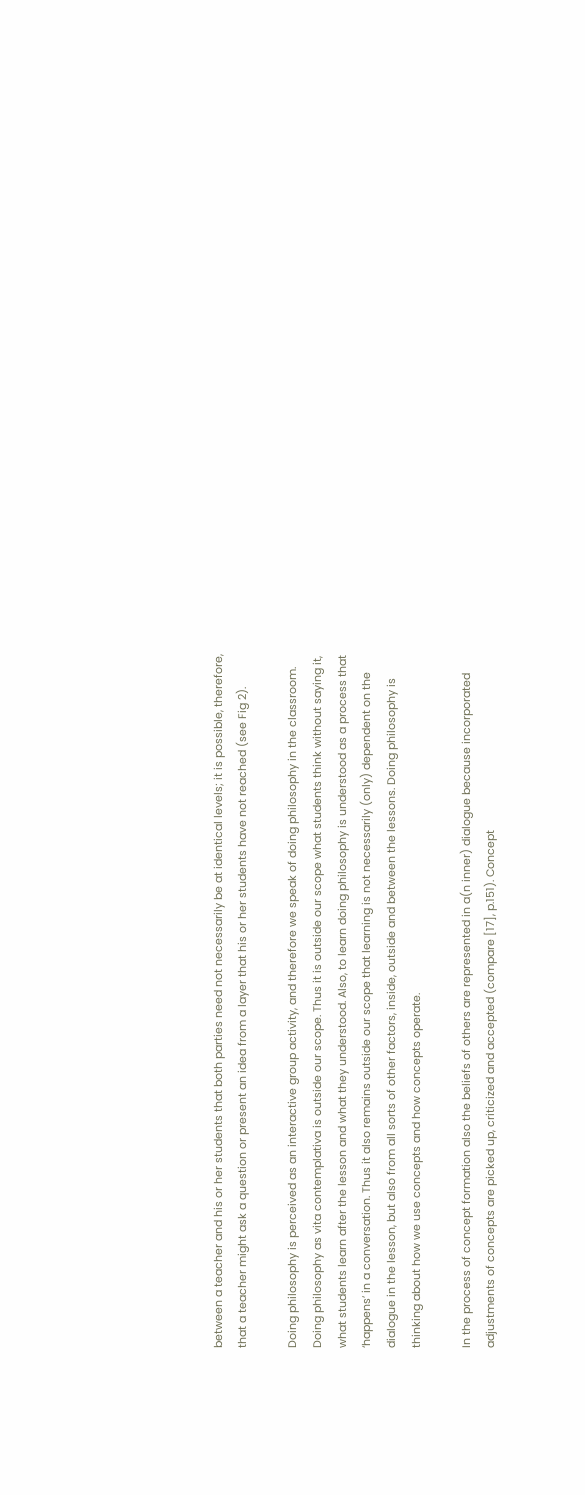between a teacher and his or her students that both parties need not necessarily be at identical levels; it is possible, therefore, that a teacher might ask a question or present an idea from a layer that his or her students have not reached (see Fig 2).

Doing philosophy is perceived as an interactive group activity, and therefore we speak of doing philosophy in the classroom. Doing philosophy as vita contemplativa is outside our scope. Thus it is outside our scope what students think without saying it, what students learn after the lesson and what they understood. Also, to learn doing philosophy is understood as a process that ‘happens’ in a conversation. Thus it also remains outside our scope that learning is not necessarily (only) dependent on the dialogue in the lesson, but also from all sorts of other factors, inside, outside and between the lessons. Doing philosophy is thinking about how we use concepts and how concepts operate.

In the process of concept formation also the beliefs of others are represented in a(n inner) dialogue because incorporated adjustments of concepts are picked up, criticized and accepted (compare [17], p.151). Concept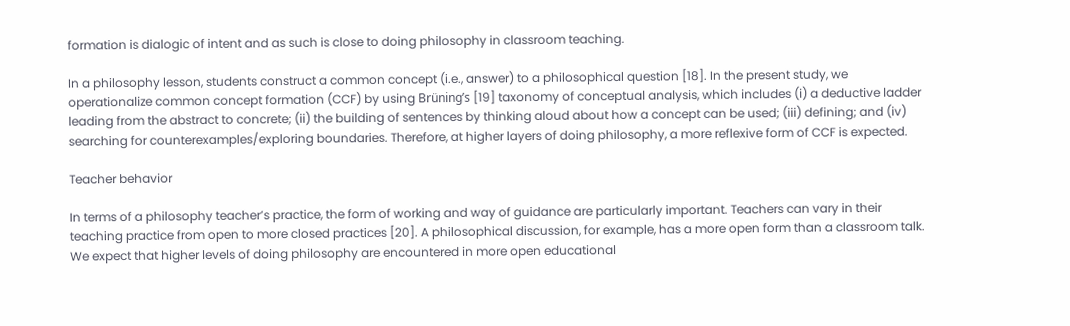formation is dialogic of intent and as such is close to doing philosophy in classroom teaching.

In a philosophy lesson, students construct a common concept (i.e., answer) to a philosophical question [18]. In the present study, we operationalize common concept formation (CCF) by using Brüning’s [19] taxonomy of conceptual analysis, which includes (i) a deductive ladder leading from the abstract to concrete; (ii) the building of sentences by thinking aloud about how a concept can be used; (iii) defining; and (iv) searching for counterexamples/exploring boundaries. Therefore, at higher layers of doing philosophy, a more reflexive form of CCF is expected.

Teacher behavior

In terms of a philosophy teacher’s practice, the form of working and way of guidance are particularly important. Teachers can vary in their teaching practice from open to more closed practices [20]. A philosophical discussion, for example, has a more open form than a classroom talk. We expect that higher levels of doing philosophy are encountered in more open educational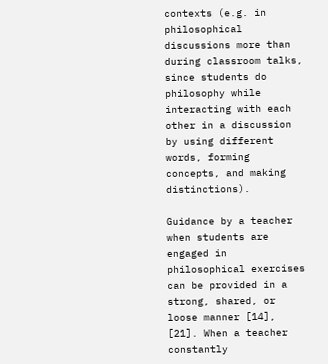contexts (e.g. in philosophical discussions more than during classroom talks, since students do philosophy while interacting with each other in a discussion by using different words, forming concepts, and making distinctions).

Guidance by a teacher when students are engaged in philosophical exercises can be provided in a strong, shared, or loose manner [14], [21]. When a teacher constantly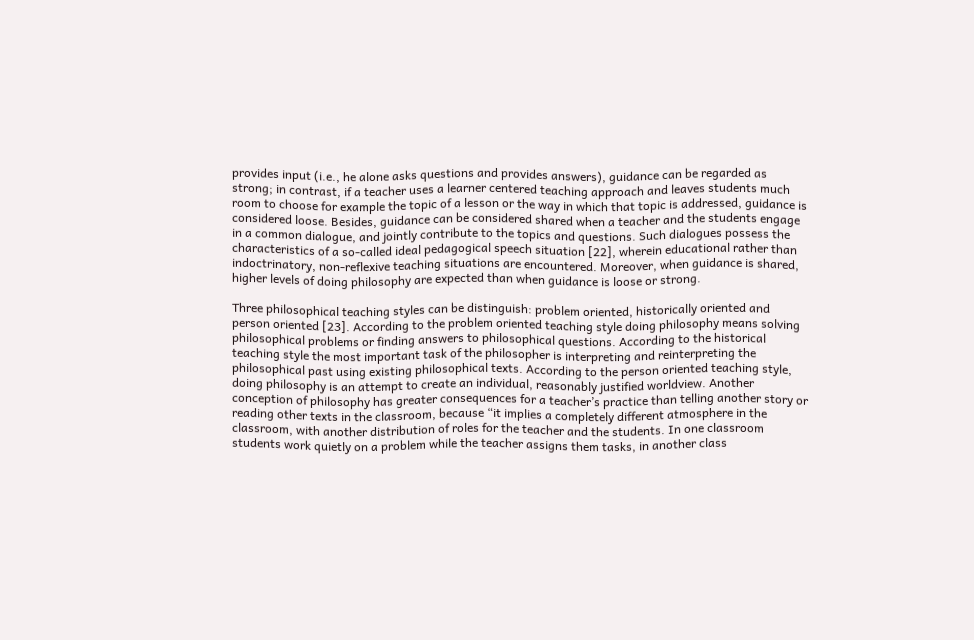provides input (i.e., he alone asks questions and provides answers), guidance can be regarded as strong; in contrast, if a teacher uses a learner centered teaching approach and leaves students much room to choose for example the topic of a lesson or the way in which that topic is addressed, guidance is considered loose. Besides, guidance can be considered shared when a teacher and the students engage in a common dialogue, and jointly contribute to the topics and questions. Such dialogues possess the characteristics of a so-called ideal pedagogical speech situation [22], wherein educational rather than indoctrinatory, non-reflexive teaching situations are encountered. Moreover, when guidance is shared, higher levels of doing philosophy are expected than when guidance is loose or strong.

Three philosophical teaching styles can be distinguish: problem oriented, historically oriented and person oriented [23]. According to the problem oriented teaching style doing philosophy means solving philosophical problems or finding answers to philosophical questions. According to the historical teaching style the most important task of the philosopher is interpreting and reinterpreting the philosophical past using existing philosophical texts. According to the person oriented teaching style, doing philosophy is an attempt to create an individual, reasonably justified worldview. Another conception of philosophy has greater consequences for a teacher’s practice than telling another story or reading other texts in the classroom, because “it implies a completely different atmosphere in the classroom, with another distribution of roles for the teacher and the students. In one classroom students work quietly on a problem while the teacher assigns them tasks, in another class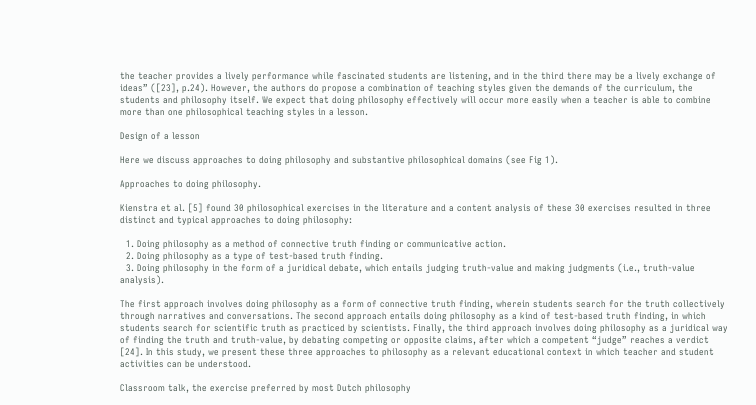the teacher provides a lively performance while fascinated students are listening, and in the third there may be a lively exchange of ideas” ([23], p.24). However, the authors do propose a combination of teaching styles given the demands of the curriculum, the students and philosophy itself. We expect that doing philosophy effectively will occur more easily when a teacher is able to combine more than one philosophical teaching styles in a lesson.

Design of a lesson

Here we discuss approaches to doing philosophy and substantive philosophical domains (see Fig 1).

Approaches to doing philosophy.

Kienstra et al. [5] found 30 philosophical exercises in the literature and a content analysis of these 30 exercises resulted in three distinct and typical approaches to doing philosophy:

  1. Doing philosophy as a method of connective truth finding or communicative action.
  2. Doing philosophy as a type of test-based truth finding.
  3. Doing philosophy in the form of a juridical debate, which entails judging truth-value and making judgments (i.e., truth-value analysis).

The first approach involves doing philosophy as a form of connective truth finding, wherein students search for the truth collectively through narratives and conversations. The second approach entails doing philosophy as a kind of test-based truth finding, in which students search for scientific truth as practiced by scientists. Finally, the third approach involves doing philosophy as a juridical way of finding the truth and truth-value, by debating competing or opposite claims, after which a competent “judge” reaches a verdict [24]. In this study, we present these three approaches to philosophy as a relevant educational context in which teacher and student activities can be understood.

Classroom talk, the exercise preferred by most Dutch philosophy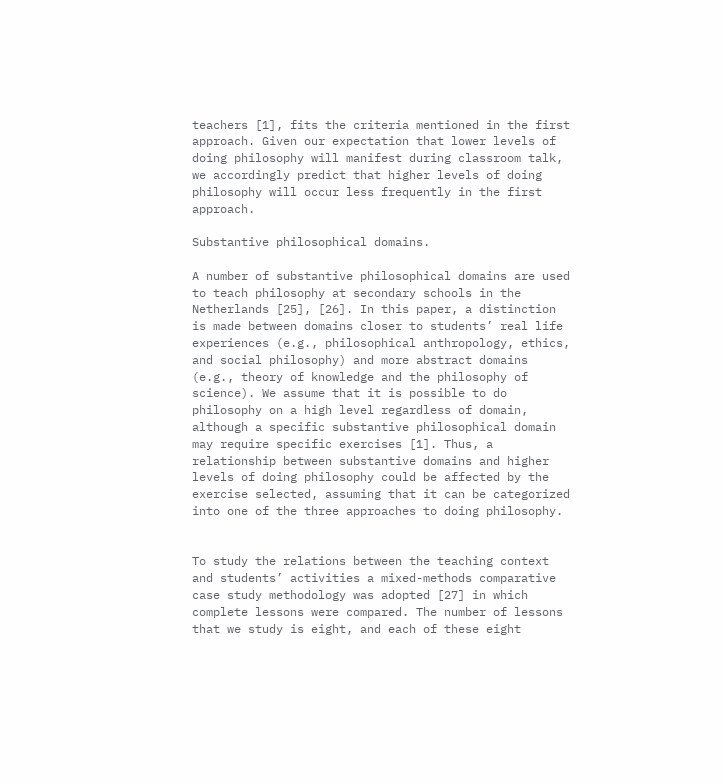teachers [1], fits the criteria mentioned in the first approach. Given our expectation that lower levels of doing philosophy will manifest during classroom talk, we accordingly predict that higher levels of doing philosophy will occur less frequently in the first approach.

Substantive philosophical domains.

A number of substantive philosophical domains are used to teach philosophy at secondary schools in the Netherlands [25], [26]. In this paper, a distinction is made between domains closer to students’ real life experiences (e.g., philosophical anthropology, ethics, and social philosophy) and more abstract domains (e.g., theory of knowledge and the philosophy of science). We assume that it is possible to do philosophy on a high level regardless of domain, although a specific substantive philosophical domain may require specific exercises [1]. Thus, a relationship between substantive domains and higher levels of doing philosophy could be affected by the exercise selected, assuming that it can be categorized into one of the three approaches to doing philosophy.


To study the relations between the teaching context and students’ activities a mixed-methods comparative case study methodology was adopted [27] in which complete lessons were compared. The number of lessons that we study is eight, and each of these eight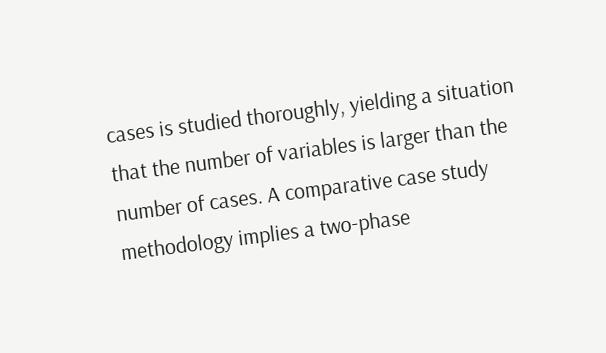cases is studied thoroughly, yielding a situation that the number of variables is larger than the number of cases. A comparative case study methodology implies a two-phase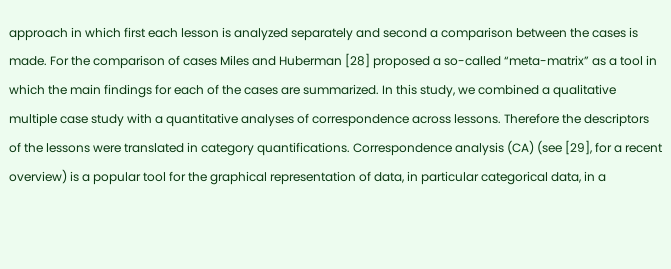approach in which first each lesson is analyzed separately and second a comparison between the cases is made. For the comparison of cases Miles and Huberman [28] proposed a so-called “meta-matrix” as a tool in which the main findings for each of the cases are summarized. In this study, we combined a qualitative multiple case study with a quantitative analyses of correspondence across lessons. Therefore the descriptors of the lessons were translated in category quantifications. Correspondence analysis (CA) (see [29], for a recent overview) is a popular tool for the graphical representation of data, in particular categorical data, in a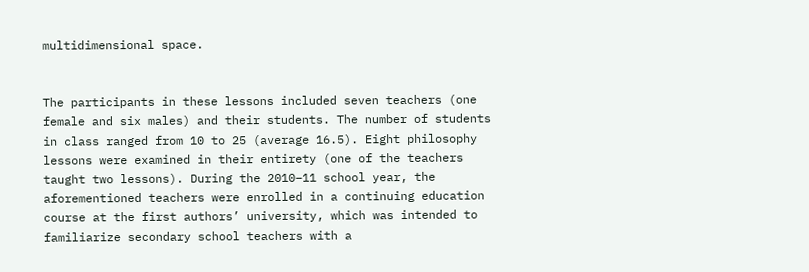multidimensional space.


The participants in these lessons included seven teachers (one female and six males) and their students. The number of students in class ranged from 10 to 25 (average 16.5). Eight philosophy lessons were examined in their entirety (one of the teachers taught two lessons). During the 2010–11 school year, the aforementioned teachers were enrolled in a continuing education course at the first authors’ university, which was intended to familiarize secondary school teachers with a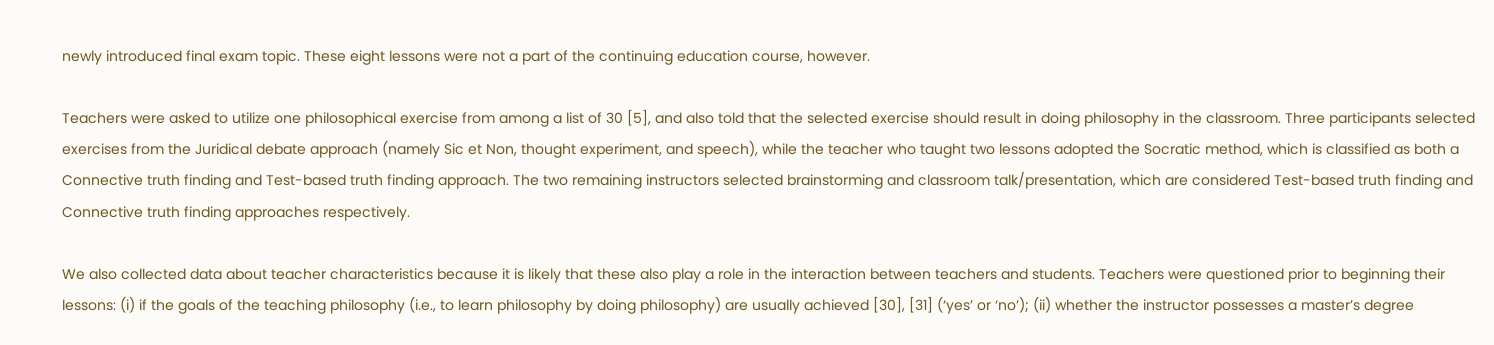newly introduced final exam topic. These eight lessons were not a part of the continuing education course, however.

Teachers were asked to utilize one philosophical exercise from among a list of 30 [5], and also told that the selected exercise should result in doing philosophy in the classroom. Three participants selected exercises from the Juridical debate approach (namely Sic et Non, thought experiment, and speech), while the teacher who taught two lessons adopted the Socratic method, which is classified as both a Connective truth finding and Test-based truth finding approach. The two remaining instructors selected brainstorming and classroom talk/presentation, which are considered Test-based truth finding and Connective truth finding approaches respectively.

We also collected data about teacher characteristics because it is likely that these also play a role in the interaction between teachers and students. Teachers were questioned prior to beginning their lessons: (i) if the goals of the teaching philosophy (i.e., to learn philosophy by doing philosophy) are usually achieved [30], [31] (‘yes’ or ‘no’); (ii) whether the instructor possesses a master’s degree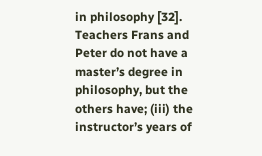in philosophy [32]. Teachers Frans and Peter do not have a master’s degree in philosophy, but the others have; (iii) the instructor’s years of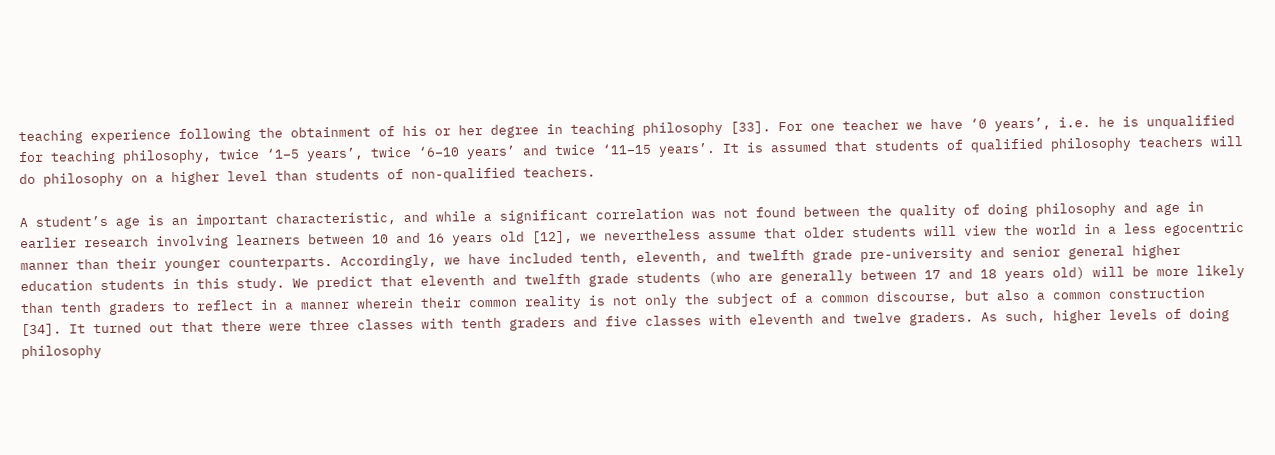teaching experience following the obtainment of his or her degree in teaching philosophy [33]. For one teacher we have ‘0 years’, i.e. he is unqualified for teaching philosophy, twice ‘1–5 years’, twice ‘6–10 years’ and twice ‘11–15 years’. It is assumed that students of qualified philosophy teachers will do philosophy on a higher level than students of non-qualified teachers.

A student’s age is an important characteristic, and while a significant correlation was not found between the quality of doing philosophy and age in earlier research involving learners between 10 and 16 years old [12], we nevertheless assume that older students will view the world in a less egocentric manner than their younger counterparts. Accordingly, we have included tenth, eleventh, and twelfth grade pre-university and senior general higher education students in this study. We predict that eleventh and twelfth grade students (who are generally between 17 and 18 years old) will be more likely than tenth graders to reflect in a manner wherein their common reality is not only the subject of a common discourse, but also a common construction [34]. It turned out that there were three classes with tenth graders and five classes with eleventh and twelve graders. As such, higher levels of doing philosophy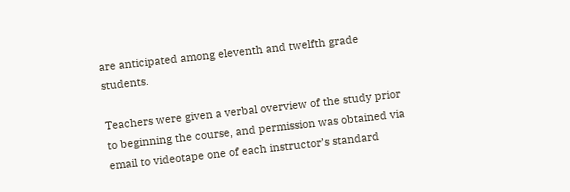are anticipated among eleventh and twelfth grade students.

Teachers were given a verbal overview of the study prior to beginning the course, and permission was obtained via email to videotape one of each instructor’s standard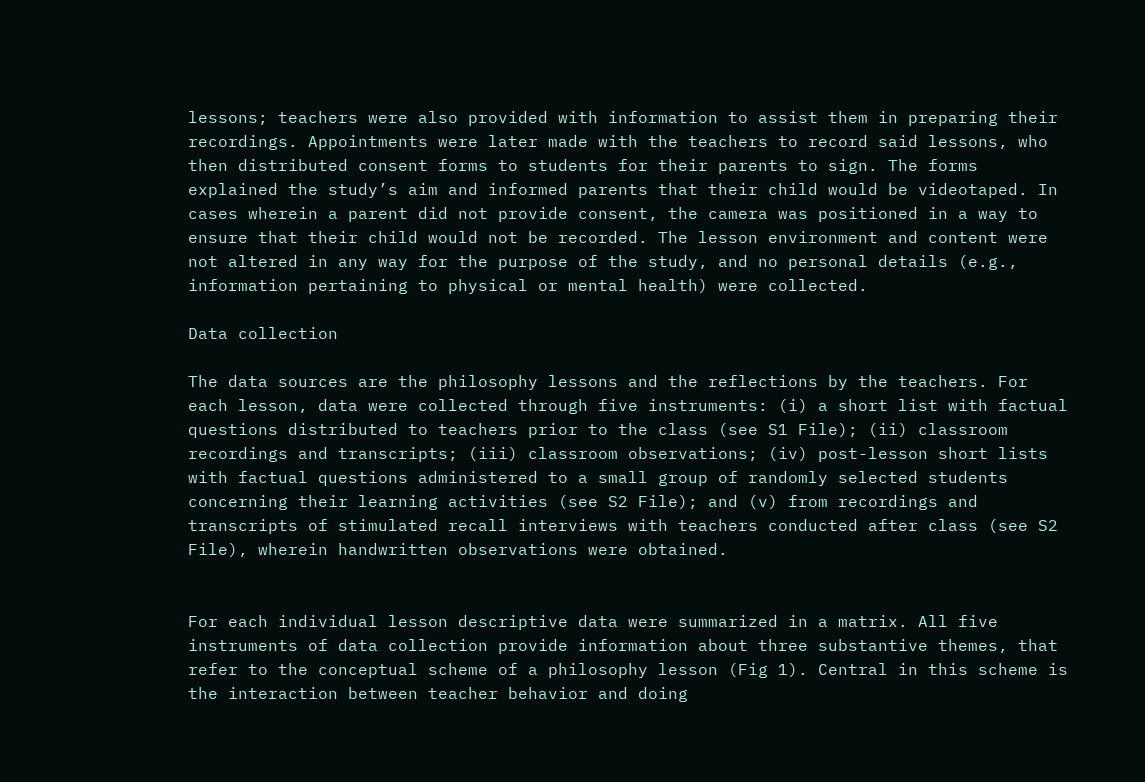lessons; teachers were also provided with information to assist them in preparing their recordings. Appointments were later made with the teachers to record said lessons, who then distributed consent forms to students for their parents to sign. The forms explained the study’s aim and informed parents that their child would be videotaped. In cases wherein a parent did not provide consent, the camera was positioned in a way to ensure that their child would not be recorded. The lesson environment and content were not altered in any way for the purpose of the study, and no personal details (e.g., information pertaining to physical or mental health) were collected.

Data collection

The data sources are the philosophy lessons and the reflections by the teachers. For each lesson, data were collected through five instruments: (i) a short list with factual questions distributed to teachers prior to the class (see S1 File); (ii) classroom recordings and transcripts; (iii) classroom observations; (iv) post-lesson short lists with factual questions administered to a small group of randomly selected students concerning their learning activities (see S2 File); and (v) from recordings and transcripts of stimulated recall interviews with teachers conducted after class (see S2 File), wherein handwritten observations were obtained.


For each individual lesson descriptive data were summarized in a matrix. All five instruments of data collection provide information about three substantive themes, that refer to the conceptual scheme of a philosophy lesson (Fig 1). Central in this scheme is the interaction between teacher behavior and doing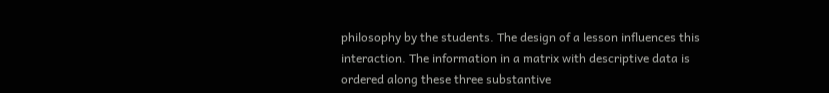philosophy by the students. The design of a lesson influences this interaction. The information in a matrix with descriptive data is ordered along these three substantive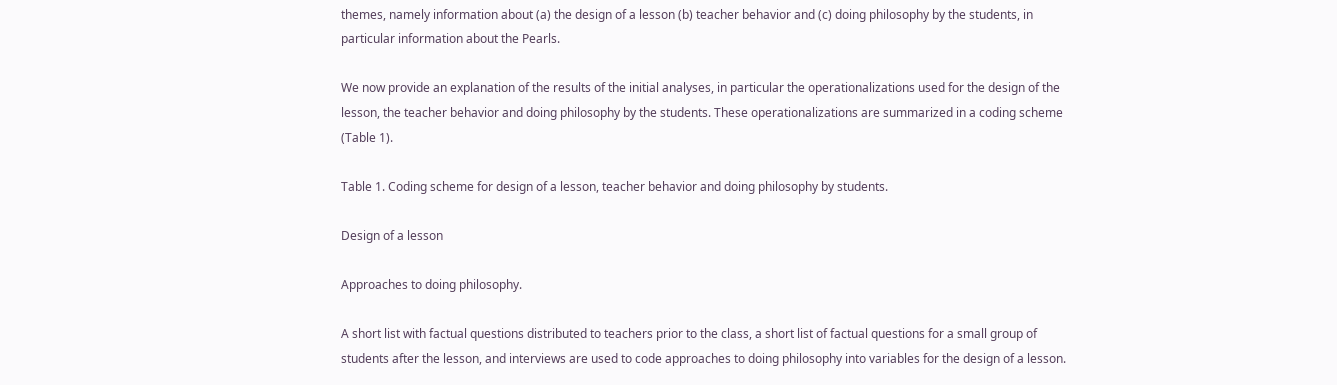themes, namely information about (a) the design of a lesson (b) teacher behavior and (c) doing philosophy by the students, in particular information about the Pearls.

We now provide an explanation of the results of the initial analyses, in particular the operationalizations used for the design of the lesson, the teacher behavior and doing philosophy by the students. These operationalizations are summarized in a coding scheme (Table 1).

Table 1. Coding scheme for design of a lesson, teacher behavior and doing philosophy by students.

Design of a lesson

Approaches to doing philosophy.

A short list with factual questions distributed to teachers prior to the class, a short list of factual questions for a small group of students after the lesson, and interviews are used to code approaches to doing philosophy into variables for the design of a lesson.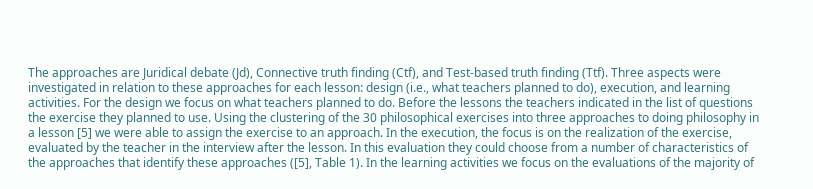The approaches are Juridical debate (Jd), Connective truth finding (Ctf), and Test-based truth finding (Ttf). Three aspects were investigated in relation to these approaches for each lesson: design (i.e., what teachers planned to do), execution, and learning activities. For the design we focus on what teachers planned to do. Before the lessons the teachers indicated in the list of questions the exercise they planned to use. Using the clustering of the 30 philosophical exercises into three approaches to doing philosophy in a lesson [5] we were able to assign the exercise to an approach. In the execution, the focus is on the realization of the exercise, evaluated by the teacher in the interview after the lesson. In this evaluation they could choose from a number of characteristics of the approaches that identify these approaches ([5], Table 1). In the learning activities we focus on the evaluations of the majority of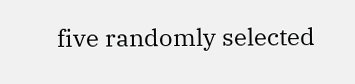five randomly selected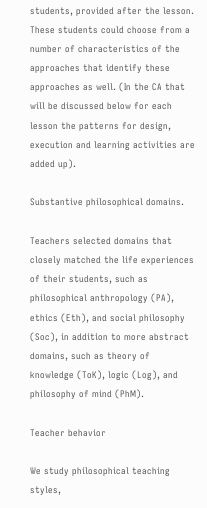students, provided after the lesson. These students could choose from a number of characteristics of the approaches that identify these approaches as well. (In the CA that will be discussed below for each lesson the patterns for design, execution and learning activities are added up).

Substantive philosophical domains.

Teachers selected domains that closely matched the life experiences of their students, such as philosophical anthropology (PA), ethics (Eth), and social philosophy (Soc), in addition to more abstract domains, such as theory of knowledge (ToK), logic (Log), and philosophy of mind (PhM).

Teacher behavior

We study philosophical teaching styles,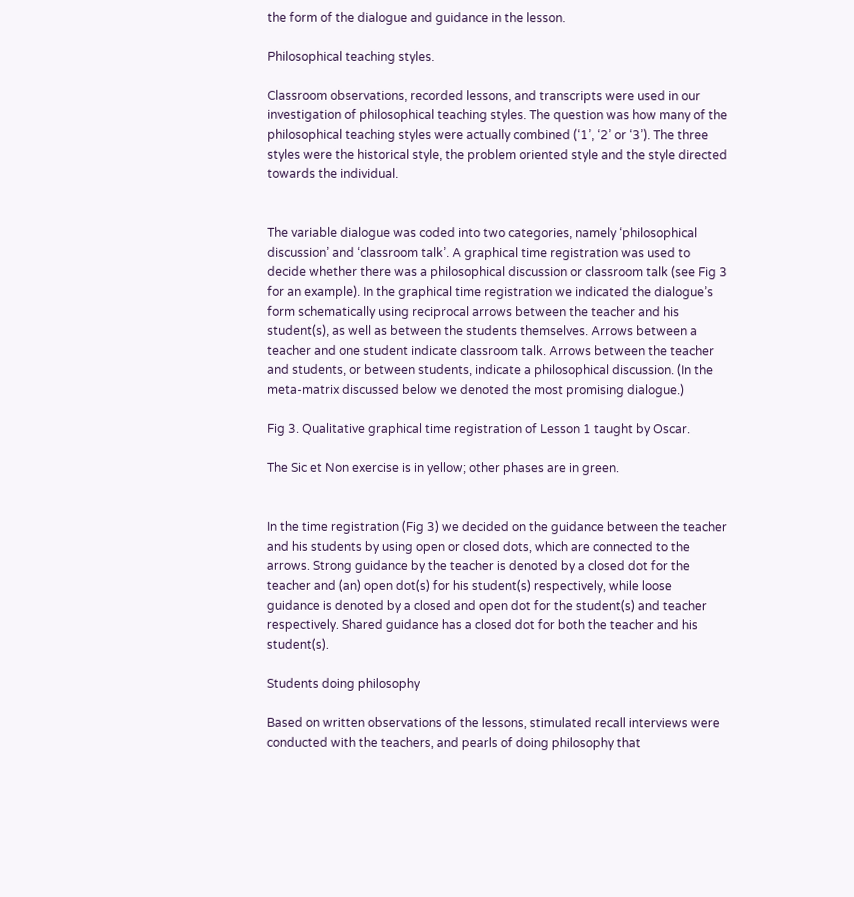the form of the dialogue and guidance in the lesson.

Philosophical teaching styles.

Classroom observations, recorded lessons, and transcripts were used in our investigation of philosophical teaching styles. The question was how many of the philosophical teaching styles were actually combined (‘1’, ‘2’ or ‘3’). The three styles were the historical style, the problem oriented style and the style directed towards the individual.


The variable dialogue was coded into two categories, namely ‘philosophical discussion’ and ‘classroom talk’. A graphical time registration was used to decide whether there was a philosophical discussion or classroom talk (see Fig 3 for an example). In the graphical time registration we indicated the dialogue’s form schematically using reciprocal arrows between the teacher and his student(s), as well as between the students themselves. Arrows between a teacher and one student indicate classroom talk. Arrows between the teacher and students, or between students, indicate a philosophical discussion. (In the meta-matrix discussed below we denoted the most promising dialogue.)

Fig 3. Qualitative graphical time registration of Lesson 1 taught by Oscar.

The Sic et Non exercise is in yellow; other phases are in green.


In the time registration (Fig 3) we decided on the guidance between the teacher and his students by using open or closed dots, which are connected to the arrows. Strong guidance by the teacher is denoted by a closed dot for the teacher and (an) open dot(s) for his student(s) respectively, while loose guidance is denoted by a closed and open dot for the student(s) and teacher respectively. Shared guidance has a closed dot for both the teacher and his student(s).

Students doing philosophy

Based on written observations of the lessons, stimulated recall interviews were conducted with the teachers, and pearls of doing philosophy that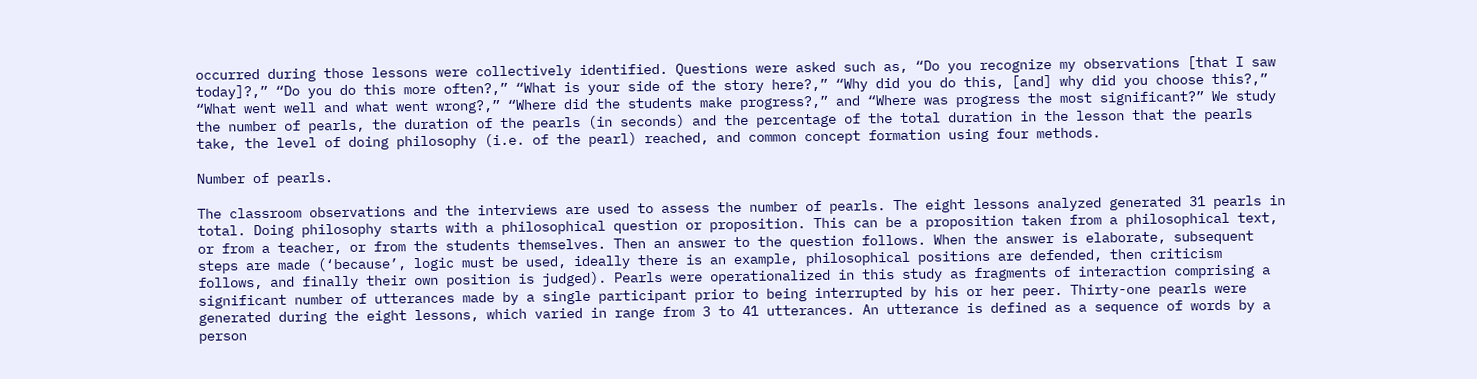occurred during those lessons were collectively identified. Questions were asked such as, “Do you recognize my observations [that I saw today]?,” “Do you do this more often?,” “What is your side of the story here?,” “Why did you do this, [and] why did you choose this?,” “What went well and what went wrong?,” “Where did the students make progress?,” and “Where was progress the most significant?” We study the number of pearls, the duration of the pearls (in seconds) and the percentage of the total duration in the lesson that the pearls take, the level of doing philosophy (i.e. of the pearl) reached, and common concept formation using four methods.

Number of pearls.

The classroom observations and the interviews are used to assess the number of pearls. The eight lessons analyzed generated 31 pearls in total. Doing philosophy starts with a philosophical question or proposition. This can be a proposition taken from a philosophical text, or from a teacher, or from the students themselves. Then an answer to the question follows. When the answer is elaborate, subsequent steps are made (‘because’, logic must be used, ideally there is an example, philosophical positions are defended, then criticism follows, and finally their own position is judged). Pearls were operationalized in this study as fragments of interaction comprising a significant number of utterances made by a single participant prior to being interrupted by his or her peer. Thirty-one pearls were generated during the eight lessons, which varied in range from 3 to 41 utterances. An utterance is defined as a sequence of words by a person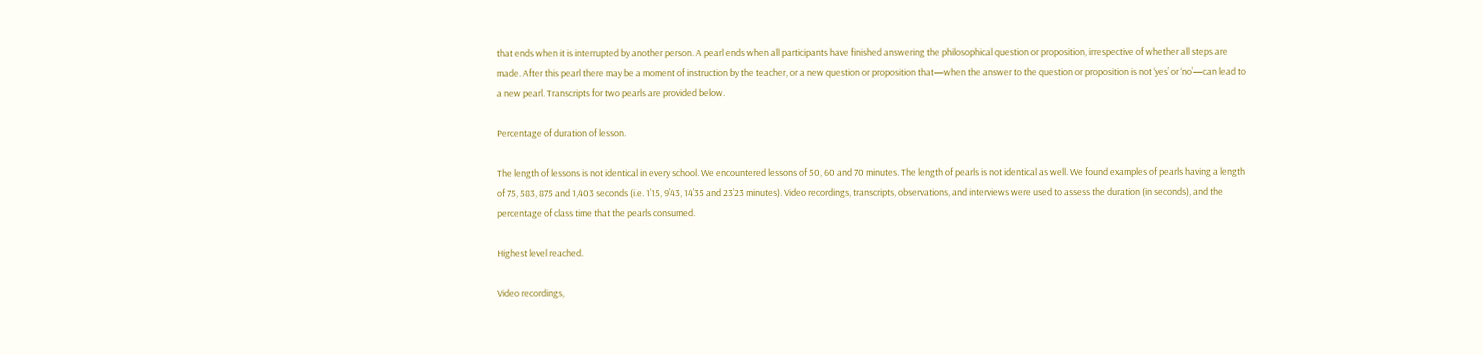that ends when it is interrupted by another person. A pearl ends when all participants have finished answering the philosophical question or proposition, irrespective of whether all steps are made. After this pearl there may be a moment of instruction by the teacher, or a new question or proposition that—when the answer to the question or proposition is not ‘yes’ or ‘no’—can lead to a new pearl. Transcripts for two pearls are provided below.

Percentage of duration of lesson.

The length of lessons is not identical in every school. We encountered lessons of 50, 60 and 70 minutes. The length of pearls is not identical as well. We found examples of pearls having a length of 75, 583, 875 and 1,403 seconds (i.e. 1’15, 9’43, 14’35 and 23’23 minutes). Video recordings, transcripts, observations, and interviews were used to assess the duration (in seconds), and the percentage of class time that the pearls consumed.

Highest level reached.

Video recordings,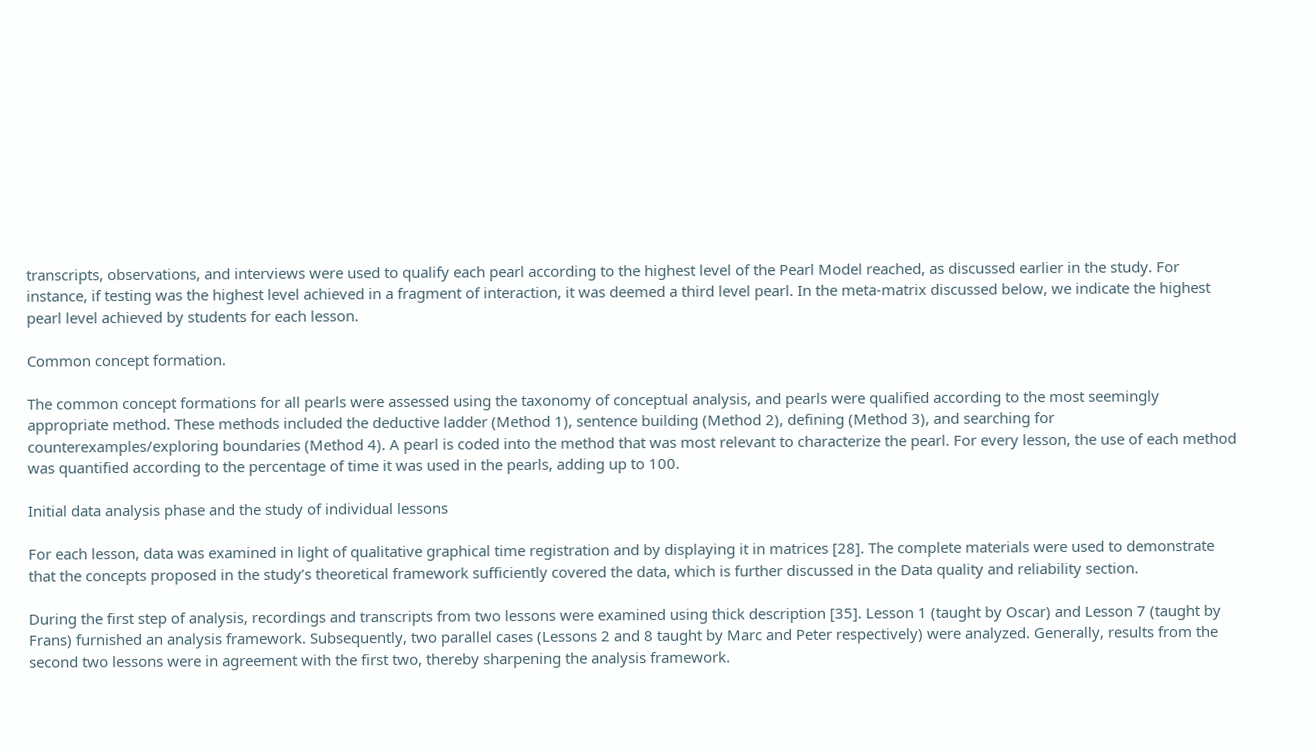transcripts, observations, and interviews were used to qualify each pearl according to the highest level of the Pearl Model reached, as discussed earlier in the study. For instance, if testing was the highest level achieved in a fragment of interaction, it was deemed a third level pearl. In the meta-matrix discussed below, we indicate the highest pearl level achieved by students for each lesson.

Common concept formation.

The common concept formations for all pearls were assessed using the taxonomy of conceptual analysis, and pearls were qualified according to the most seemingly appropriate method. These methods included the deductive ladder (Method 1), sentence building (Method 2), defining (Method 3), and searching for counterexamples/exploring boundaries (Method 4). A pearl is coded into the method that was most relevant to characterize the pearl. For every lesson, the use of each method was quantified according to the percentage of time it was used in the pearls, adding up to 100.

Initial data analysis phase and the study of individual lessons

For each lesson, data was examined in light of qualitative graphical time registration and by displaying it in matrices [28]. The complete materials were used to demonstrate that the concepts proposed in the study’s theoretical framework sufficiently covered the data, which is further discussed in the Data quality and reliability section.

During the first step of analysis, recordings and transcripts from two lessons were examined using thick description [35]. Lesson 1 (taught by Oscar) and Lesson 7 (taught by Frans) furnished an analysis framework. Subsequently, two parallel cases (Lessons 2 and 8 taught by Marc and Peter respectively) were analyzed. Generally, results from the second two lessons were in agreement with the first two, thereby sharpening the analysis framework.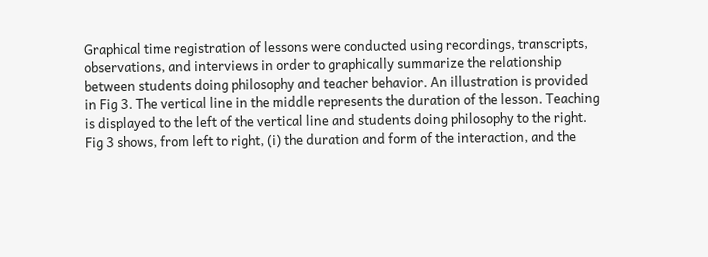Graphical time registration of lessons were conducted using recordings, transcripts, observations, and interviews in order to graphically summarize the relationship between students doing philosophy and teacher behavior. An illustration is provided in Fig 3. The vertical line in the middle represents the duration of the lesson. Teaching is displayed to the left of the vertical line and students doing philosophy to the right. Fig 3 shows, from left to right, (i) the duration and form of the interaction, and the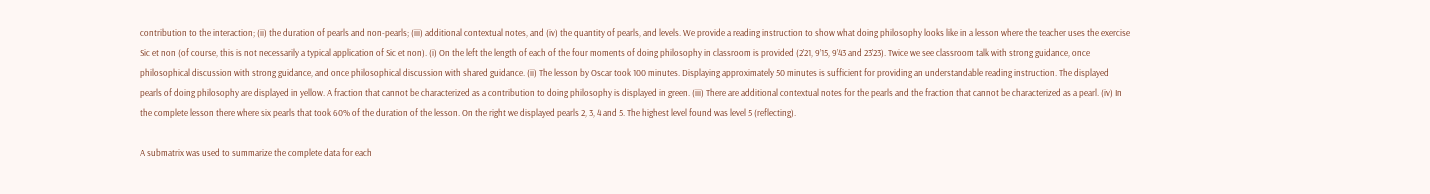contribution to the interaction; (ii) the duration of pearls and non-pearls; (iii) additional contextual notes, and (iv) the quantity of pearls, and levels. We provide a reading instruction to show what doing philosophy looks like in a lesson where the teacher uses the exercise Sic et non (of course, this is not necessarily a typical application of Sic et non). (i) On the left the length of each of the four moments of doing philosophy in classroom is provided (2’21, 9’15, 9’43 and 23’23). Twice we see classroom talk with strong guidance, once philosophical discussion with strong guidance, and once philosophical discussion with shared guidance. (ii) The lesson by Oscar took 100 minutes. Displaying approximately 50 minutes is sufficient for providing an understandable reading instruction. The displayed pearls of doing philosophy are displayed in yellow. A fraction that cannot be characterized as a contribution to doing philosophy is displayed in green. (iii) There are additional contextual notes for the pearls and the fraction that cannot be characterized as a pearl. (iv) In the complete lesson there where six pearls that took 60% of the duration of the lesson. On the right we displayed pearls 2, 3, 4 and 5. The highest level found was level 5 (reflecting).

A submatrix was used to summarize the complete data for each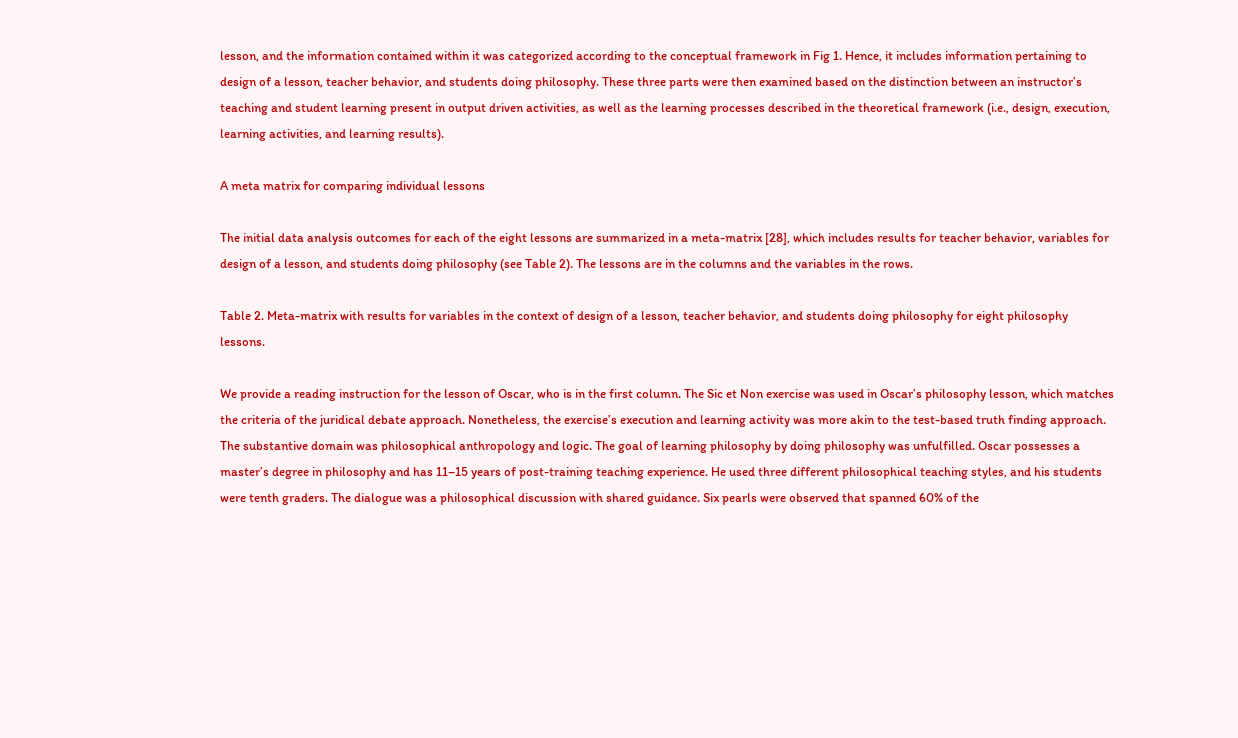lesson, and the information contained within it was categorized according to the conceptual framework in Fig 1. Hence, it includes information pertaining to design of a lesson, teacher behavior, and students doing philosophy. These three parts were then examined based on the distinction between an instructor’s teaching and student learning present in output driven activities, as well as the learning processes described in the theoretical framework (i.e., design, execution, learning activities, and learning results).

A meta matrix for comparing individual lessons

The initial data analysis outcomes for each of the eight lessons are summarized in a meta-matrix [28], which includes results for teacher behavior, variables for design of a lesson, and students doing philosophy (see Table 2). The lessons are in the columns and the variables in the rows.

Table 2. Meta-matrix with results for variables in the context of design of a lesson, teacher behavior, and students doing philosophy for eight philosophy lessons.

We provide a reading instruction for the lesson of Oscar, who is in the first column. The Sic et Non exercise was used in Oscar’s philosophy lesson, which matches the criteria of the juridical debate approach. Nonetheless, the exercise’s execution and learning activity was more akin to the test-based truth finding approach. The substantive domain was philosophical anthropology and logic. The goal of learning philosophy by doing philosophy was unfulfilled. Oscar possesses a master’s degree in philosophy and has 11–15 years of post-training teaching experience. He used three different philosophical teaching styles, and his students were tenth graders. The dialogue was a philosophical discussion with shared guidance. Six pearls were observed that spanned 60% of the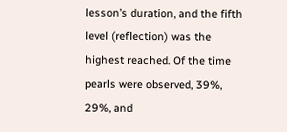lesson’s duration, and the fifth level (reflection) was the highest reached. Of the time pearls were observed, 39%, 29%, and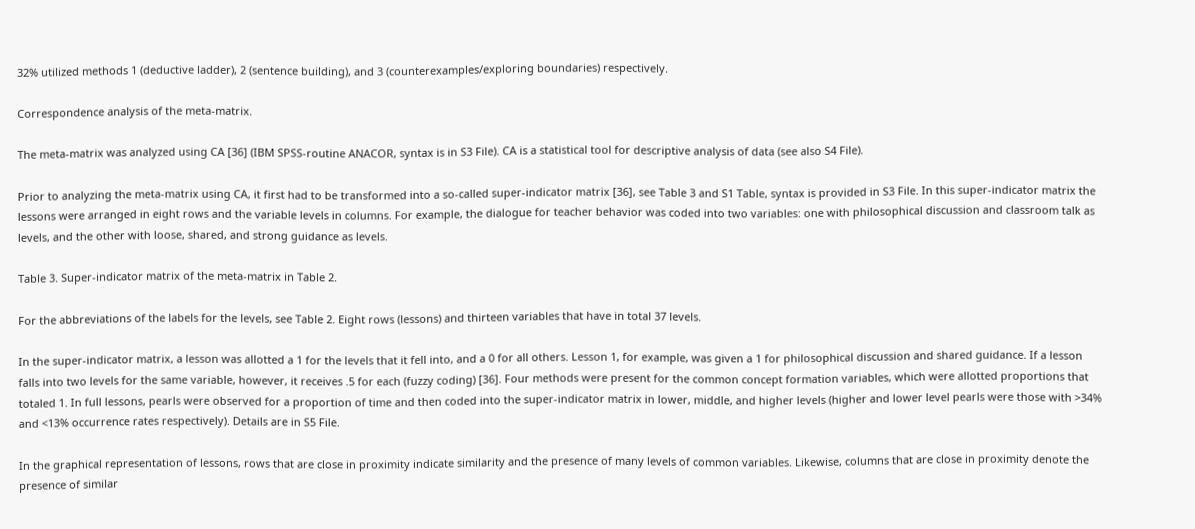32% utilized methods 1 (deductive ladder), 2 (sentence building), and 3 (counterexamples/exploring boundaries) respectively.

Correspondence analysis of the meta-matrix.

The meta-matrix was analyzed using CA [36] (IBM SPSS-routine ANACOR, syntax is in S3 File). CA is a statistical tool for descriptive analysis of data (see also S4 File).

Prior to analyzing the meta-matrix using CA, it first had to be transformed into a so-called super-indicator matrix [36], see Table 3 and S1 Table, syntax is provided in S3 File. In this super-indicator matrix the lessons were arranged in eight rows and the variable levels in columns. For example, the dialogue for teacher behavior was coded into two variables: one with philosophical discussion and classroom talk as levels, and the other with loose, shared, and strong guidance as levels.

Table 3. Super-indicator matrix of the meta-matrix in Table 2.

For the abbreviations of the labels for the levels, see Table 2. Eight rows (lessons) and thirteen variables that have in total 37 levels.

In the super-indicator matrix, a lesson was allotted a 1 for the levels that it fell into, and a 0 for all others. Lesson 1, for example, was given a 1 for philosophical discussion and shared guidance. If a lesson falls into two levels for the same variable, however, it receives .5 for each (fuzzy coding) [36]. Four methods were present for the common concept formation variables, which were allotted proportions that totaled 1. In full lessons, pearls were observed for a proportion of time and then coded into the super-indicator matrix in lower, middle, and higher levels (higher and lower level pearls were those with >34% and <13% occurrence rates respectively). Details are in S5 File.

In the graphical representation of lessons, rows that are close in proximity indicate similarity and the presence of many levels of common variables. Likewise, columns that are close in proximity denote the presence of similar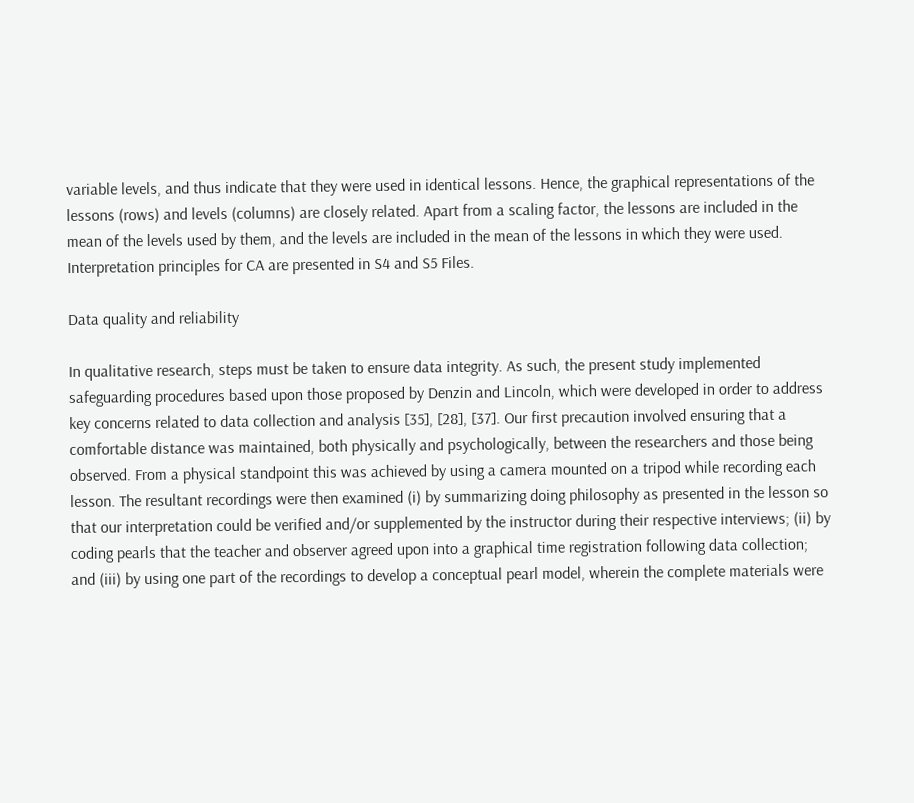variable levels, and thus indicate that they were used in identical lessons. Hence, the graphical representations of the lessons (rows) and levels (columns) are closely related. Apart from a scaling factor, the lessons are included in the mean of the levels used by them, and the levels are included in the mean of the lessons in which they were used. Interpretation principles for CA are presented in S4 and S5 Files.

Data quality and reliability

In qualitative research, steps must be taken to ensure data integrity. As such, the present study implemented safeguarding procedures based upon those proposed by Denzin and Lincoln, which were developed in order to address key concerns related to data collection and analysis [35], [28], [37]. Our first precaution involved ensuring that a comfortable distance was maintained, both physically and psychologically, between the researchers and those being observed. From a physical standpoint this was achieved by using a camera mounted on a tripod while recording each lesson. The resultant recordings were then examined (i) by summarizing doing philosophy as presented in the lesson so that our interpretation could be verified and/or supplemented by the instructor during their respective interviews; (ii) by coding pearls that the teacher and observer agreed upon into a graphical time registration following data collection; and (iii) by using one part of the recordings to develop a conceptual pearl model, wherein the complete materials were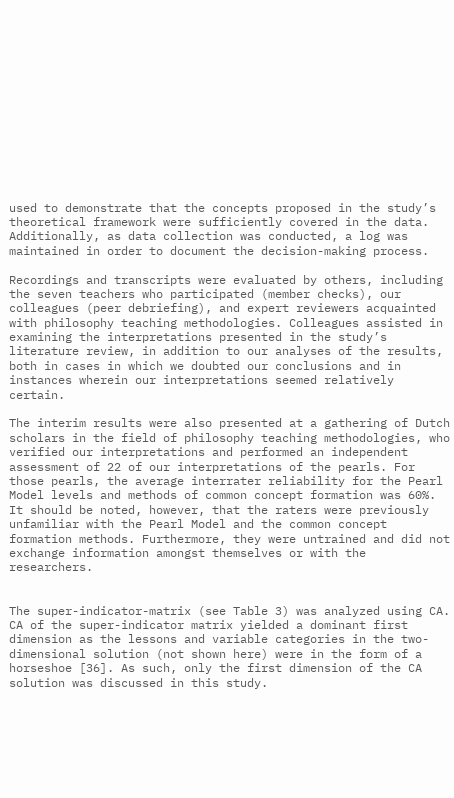used to demonstrate that the concepts proposed in the study’s theoretical framework were sufficiently covered in the data. Additionally, as data collection was conducted, a log was maintained in order to document the decision-making process.

Recordings and transcripts were evaluated by others, including the seven teachers who participated (member checks), our colleagues (peer debriefing), and expert reviewers acquainted with philosophy teaching methodologies. Colleagues assisted in examining the interpretations presented in the study’s literature review, in addition to our analyses of the results, both in cases in which we doubted our conclusions and in instances wherein our interpretations seemed relatively certain.

The interim results were also presented at a gathering of Dutch scholars in the field of philosophy teaching methodologies, who verified our interpretations and performed an independent assessment of 22 of our interpretations of the pearls. For those pearls, the average interrater reliability for the Pearl Model levels and methods of common concept formation was 60%. It should be noted, however, that the raters were previously unfamiliar with the Pearl Model and the common concept formation methods. Furthermore, they were untrained and did not exchange information amongst themselves or with the researchers.


The super-indicator-matrix (see Table 3) was analyzed using CA. CA of the super-indicator matrix yielded a dominant first dimension as the lessons and variable categories in the two-dimensional solution (not shown here) were in the form of a horseshoe [36]. As such, only the first dimension of the CA solution was discussed in this study.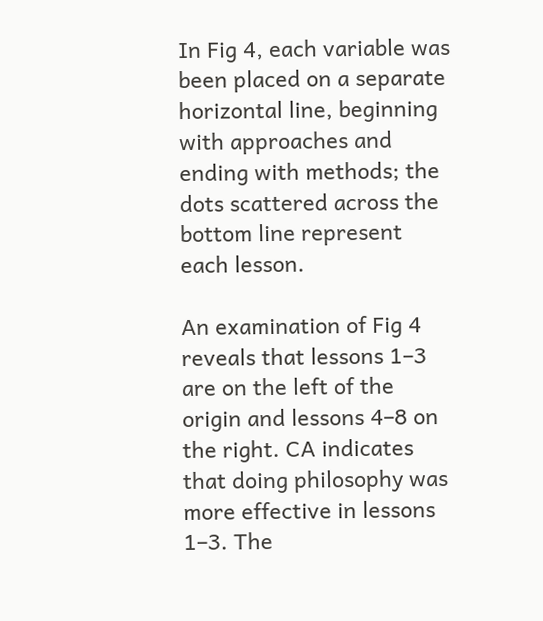In Fig 4, each variable was been placed on a separate horizontal line, beginning with approaches and ending with methods; the dots scattered across the bottom line represent each lesson.

An examination of Fig 4 reveals that lessons 1–3 are on the left of the origin and lessons 4–8 on the right. CA indicates that doing philosophy was more effective in lessons 1–3. The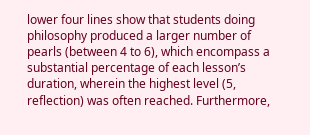lower four lines show that students doing philosophy produced a larger number of pearls (between 4 to 6), which encompass a substantial percentage of each lesson’s duration, wherein the highest level (5, reflection) was often reached. Furthermore,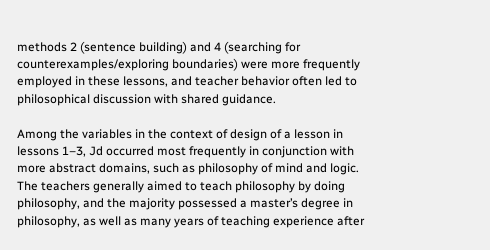methods 2 (sentence building) and 4 (searching for counterexamples/exploring boundaries) were more frequently employed in these lessons, and teacher behavior often led to philosophical discussion with shared guidance.

Among the variables in the context of design of a lesson in lessons 1–3, Jd occurred most frequently in conjunction with more abstract domains, such as philosophy of mind and logic. The teachers generally aimed to teach philosophy by doing philosophy, and the majority possessed a master’s degree in philosophy, as well as many years of teaching experience after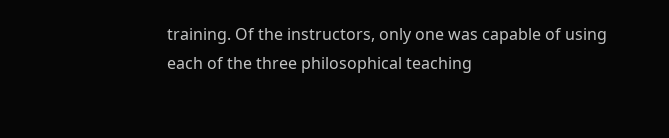training. Of the instructors, only one was capable of using each of the three philosophical teaching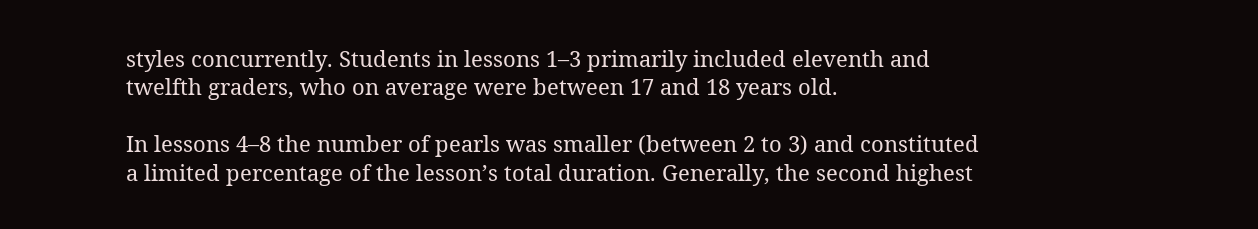styles concurrently. Students in lessons 1–3 primarily included eleventh and twelfth graders, who on average were between 17 and 18 years old.

In lessons 4–8 the number of pearls was smaller (between 2 to 3) and constituted a limited percentage of the lesson’s total duration. Generally, the second highest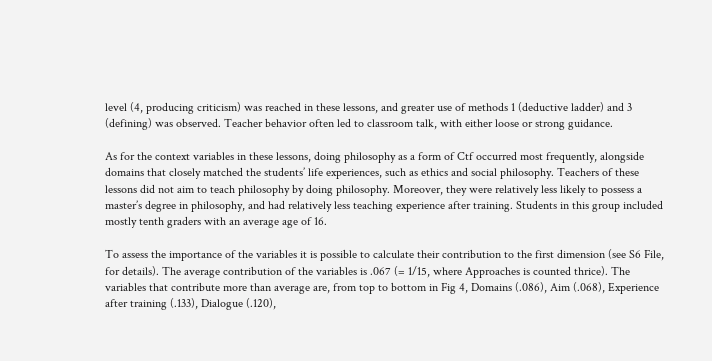level (4, producing criticism) was reached in these lessons, and greater use of methods 1 (deductive ladder) and 3 (defining) was observed. Teacher behavior often led to classroom talk, with either loose or strong guidance.

As for the context variables in these lessons, doing philosophy as a form of Ctf occurred most frequently, alongside domains that closely matched the students’ life experiences, such as ethics and social philosophy. Teachers of these lessons did not aim to teach philosophy by doing philosophy. Moreover, they were relatively less likely to possess a master’s degree in philosophy, and had relatively less teaching experience after training. Students in this group included mostly tenth graders with an average age of 16.

To assess the importance of the variables it is possible to calculate their contribution to the first dimension (see S6 File, for details). The average contribution of the variables is .067 (= 1/15, where Approaches is counted thrice). The variables that contribute more than average are, from top to bottom in Fig 4, Domains (.086), Aim (.068), Experience after training (.133), Dialogue (.120),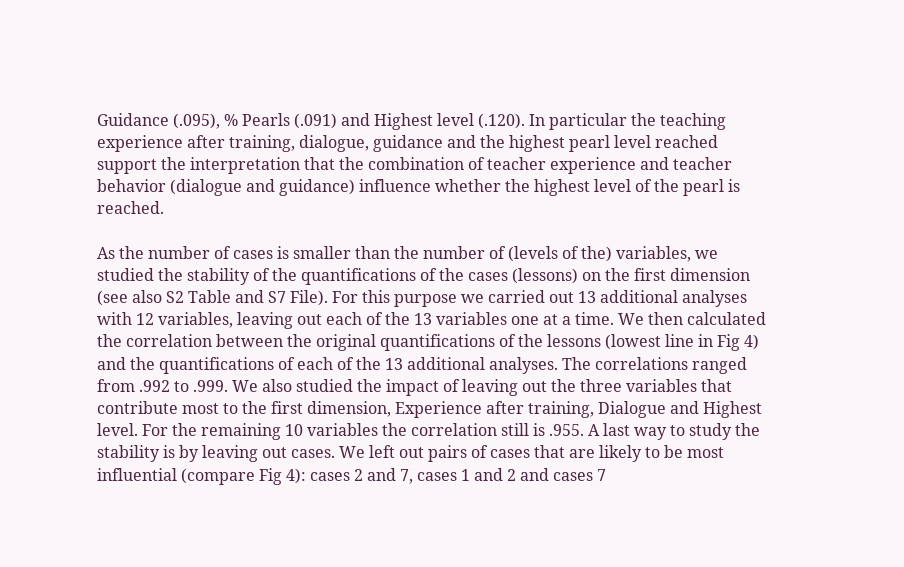Guidance (.095), % Pearls (.091) and Highest level (.120). In particular the teaching experience after training, dialogue, guidance and the highest pearl level reached support the interpretation that the combination of teacher experience and teacher behavior (dialogue and guidance) influence whether the highest level of the pearl is reached.

As the number of cases is smaller than the number of (levels of the) variables, we studied the stability of the quantifications of the cases (lessons) on the first dimension (see also S2 Table and S7 File). For this purpose we carried out 13 additional analyses with 12 variables, leaving out each of the 13 variables one at a time. We then calculated the correlation between the original quantifications of the lessons (lowest line in Fig 4) and the quantifications of each of the 13 additional analyses. The correlations ranged from .992 to .999. We also studied the impact of leaving out the three variables that contribute most to the first dimension, Experience after training, Dialogue and Highest level. For the remaining 10 variables the correlation still is .955. A last way to study the stability is by leaving out cases. We left out pairs of cases that are likely to be most influential (compare Fig 4): cases 2 and 7, cases 1 and 2 and cases 7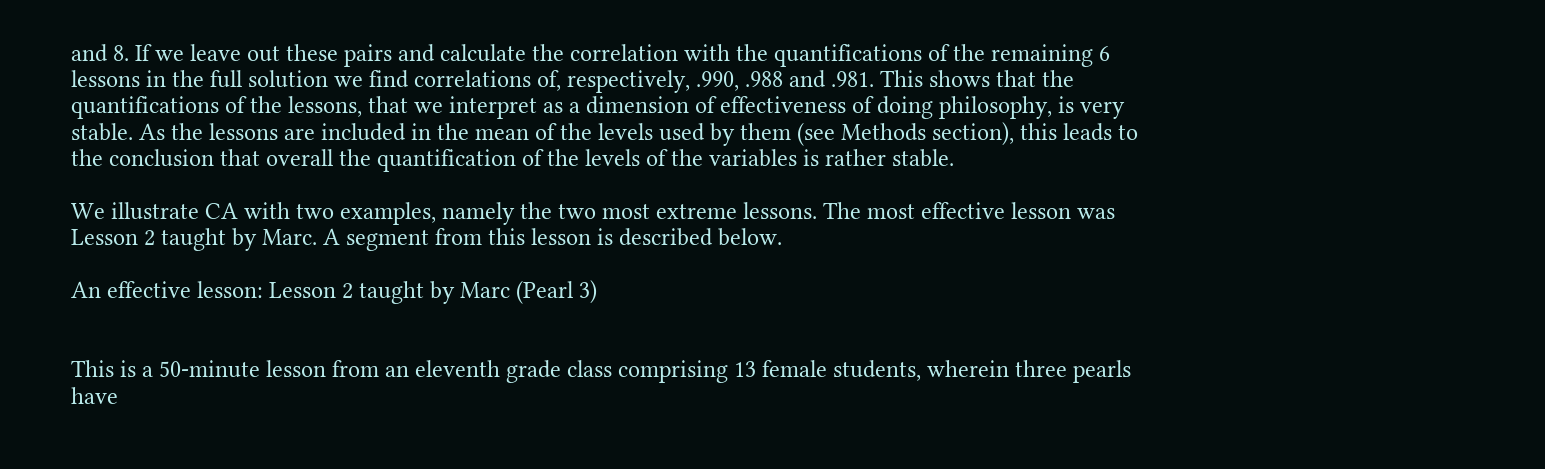and 8. If we leave out these pairs and calculate the correlation with the quantifications of the remaining 6 lessons in the full solution we find correlations of, respectively, .990, .988 and .981. This shows that the quantifications of the lessons, that we interpret as a dimension of effectiveness of doing philosophy, is very stable. As the lessons are included in the mean of the levels used by them (see Methods section), this leads to the conclusion that overall the quantification of the levels of the variables is rather stable.

We illustrate CA with two examples, namely the two most extreme lessons. The most effective lesson was Lesson 2 taught by Marc. A segment from this lesson is described below.

An effective lesson: Lesson 2 taught by Marc (Pearl 3)


This is a 50-minute lesson from an eleventh grade class comprising 13 female students, wherein three pearls have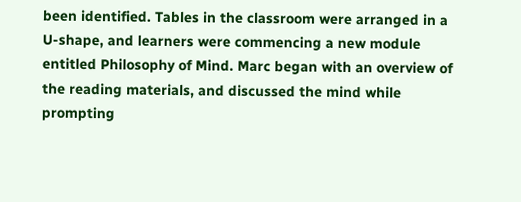been identified. Tables in the classroom were arranged in a U-shape, and learners were commencing a new module entitled Philosophy of Mind. Marc began with an overview of the reading materials, and discussed the mind while prompting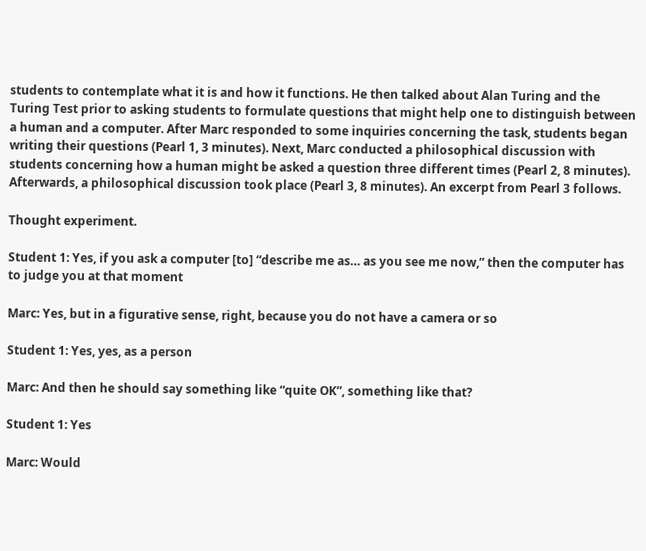students to contemplate what it is and how it functions. He then talked about Alan Turing and the Turing Test prior to asking students to formulate questions that might help one to distinguish between a human and a computer. After Marc responded to some inquiries concerning the task, students began writing their questions (Pearl 1, 3 minutes). Next, Marc conducted a philosophical discussion with students concerning how a human might be asked a question three different times (Pearl 2, 8 minutes). Afterwards, a philosophical discussion took place (Pearl 3, 8 minutes). An excerpt from Pearl 3 follows.

Thought experiment.

Student 1: Yes, if you ask a computer [to] “describe me as… as you see me now,” then the computer has to judge you at that moment

Marc: Yes, but in a figurative sense, right, because you do not have a camera or so

Student 1: Yes, yes, as a person

Marc: And then he should say something like “quite OK”, something like that?

Student 1: Yes

Marc: Would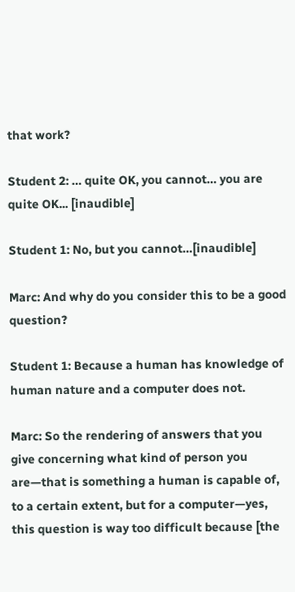that work?

Student 2: … quite OK, you cannot… you are quite OK... [inaudible]

Student 1: No, but you cannot…[inaudible]

Marc: And why do you consider this to be a good question?

Student 1: Because a human has knowledge of human nature and a computer does not.

Marc: So the rendering of answers that you give concerning what kind of person you are—that is something a human is capable of, to a certain extent, but for a computer—yes, this question is way too difficult because [the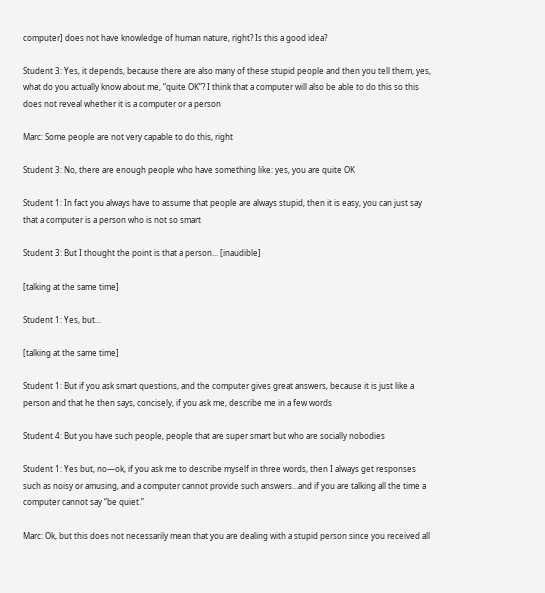computer] does not have knowledge of human nature, right? Is this a good idea?

Student 3: Yes, it depends, because there are also many of these stupid people and then you tell them, yes, what do you actually know about me, “quite OK”? I think that a computer will also be able to do this so this does not reveal whether it is a computer or a person

Marc: Some people are not very capable to do this, right

Student 3: No, there are enough people who have something like: yes, you are quite OK

Student 1: In fact you always have to assume that people are always stupid, then it is easy, you can just say that a computer is a person who is not so smart

Student 3: But I thought the point is that a person... [inaudible]

[talking at the same time]

Student 1: Yes, but...

[talking at the same time]

Student 1: But if you ask smart questions, and the computer gives great answers, because it is just like a person and that he then says, concisely, if you ask me, describe me in a few words

Student 4: But you have such people, people that are super smart but who are socially nobodies

Student 1: Yes but, no—ok, if you ask me to describe myself in three words, then I always get responses such as noisy or amusing, and a computer cannot provide such answers…and if you are talking all the time a computer cannot say “be quiet.”

Marc: Ok, but this does not necessarily mean that you are dealing with a stupid person since you received all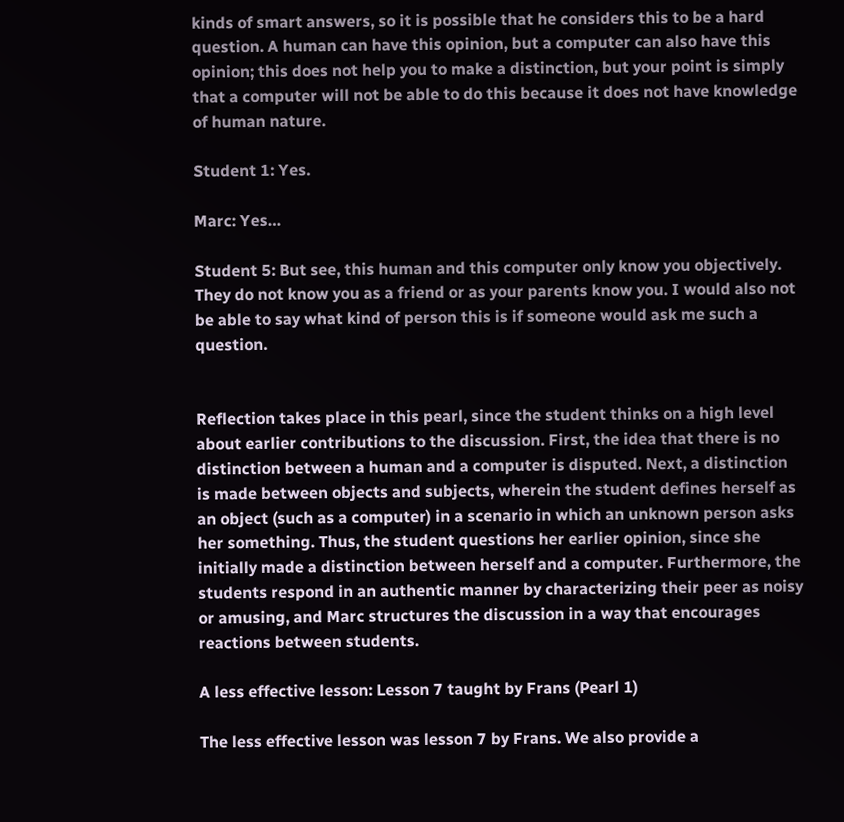kinds of smart answers, so it is possible that he considers this to be a hard question. A human can have this opinion, but a computer can also have this opinion; this does not help you to make a distinction, but your point is simply that a computer will not be able to do this because it does not have knowledge of human nature.

Student 1: Yes.

Marc: Yes…

Student 5: But see, this human and this computer only know you objectively. They do not know you as a friend or as your parents know you. I would also not be able to say what kind of person this is if someone would ask me such a question.


Reflection takes place in this pearl, since the student thinks on a high level about earlier contributions to the discussion. First, the idea that there is no distinction between a human and a computer is disputed. Next, a distinction is made between objects and subjects, wherein the student defines herself as an object (such as a computer) in a scenario in which an unknown person asks her something. Thus, the student questions her earlier opinion, since she initially made a distinction between herself and a computer. Furthermore, the students respond in an authentic manner by characterizing their peer as noisy or amusing, and Marc structures the discussion in a way that encourages reactions between students.

A less effective lesson: Lesson 7 taught by Frans (Pearl 1)

The less effective lesson was lesson 7 by Frans. We also provide a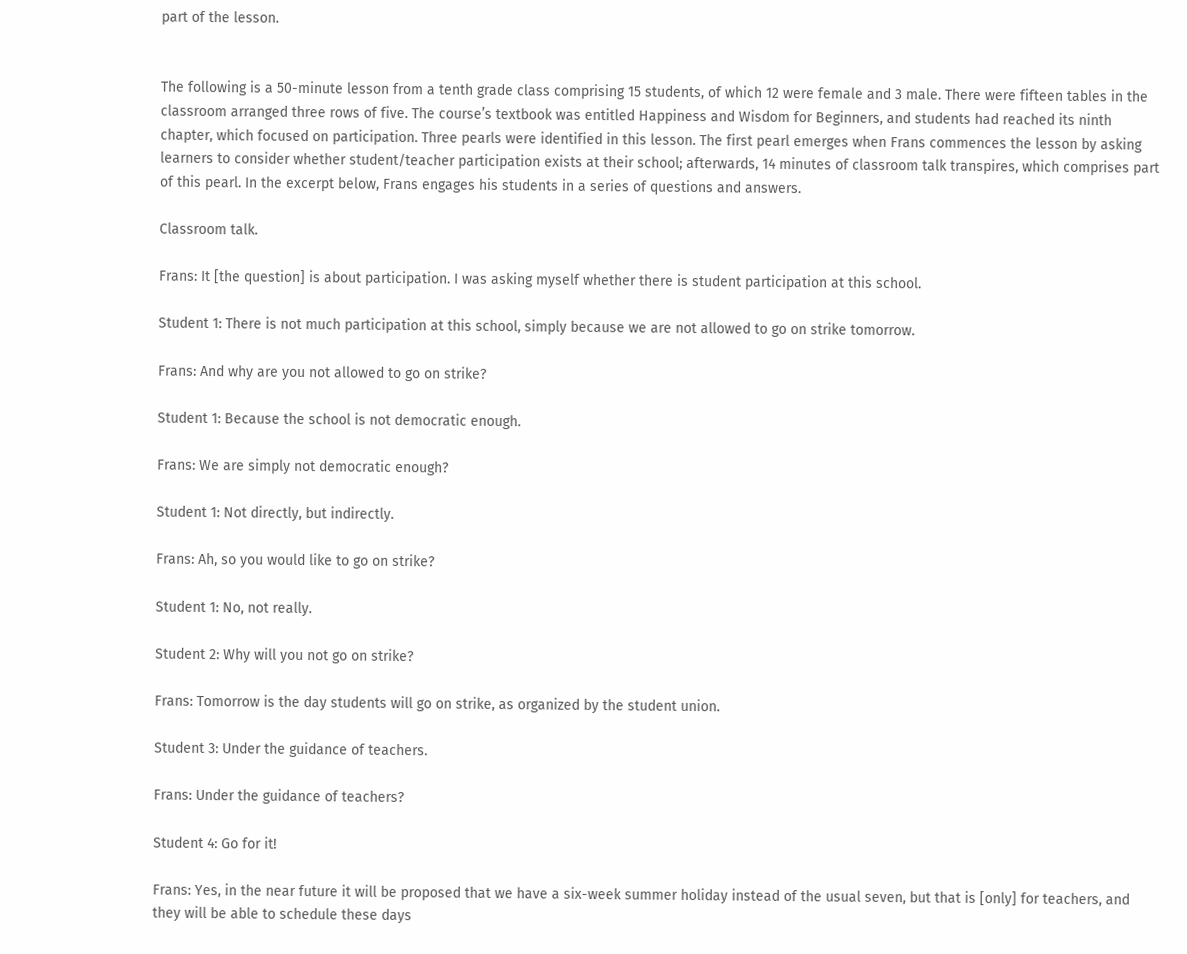part of the lesson.


The following is a 50-minute lesson from a tenth grade class comprising 15 students, of which 12 were female and 3 male. There were fifteen tables in the classroom arranged three rows of five. The course’s textbook was entitled Happiness and Wisdom for Beginners, and students had reached its ninth chapter, which focused on participation. Three pearls were identified in this lesson. The first pearl emerges when Frans commences the lesson by asking learners to consider whether student/teacher participation exists at their school; afterwards, 14 minutes of classroom talk transpires, which comprises part of this pearl. In the excerpt below, Frans engages his students in a series of questions and answers.

Classroom talk.

Frans: It [the question] is about participation. I was asking myself whether there is student participation at this school.

Student 1: There is not much participation at this school, simply because we are not allowed to go on strike tomorrow.

Frans: And why are you not allowed to go on strike?

Student 1: Because the school is not democratic enough.

Frans: We are simply not democratic enough?

Student 1: Not directly, but indirectly.

Frans: Ah, so you would like to go on strike?

Student 1: No, not really.

Student 2: Why will you not go on strike?

Frans: Tomorrow is the day students will go on strike, as organized by the student union.

Student 3: Under the guidance of teachers.

Frans: Under the guidance of teachers?

Student 4: Go for it!

Frans: Yes, in the near future it will be proposed that we have a six-week summer holiday instead of the usual seven, but that is [only] for teachers, and they will be able to schedule these days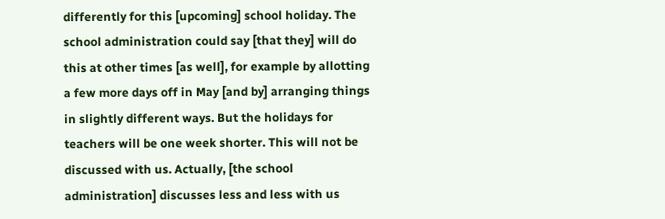differently for this [upcoming] school holiday. The school administration could say [that they] will do this at other times [as well], for example by allotting a few more days off in May [and by] arranging things in slightly different ways. But the holidays for teachers will be one week shorter. This will not be discussed with us. Actually, [the school administration] discusses less and less with us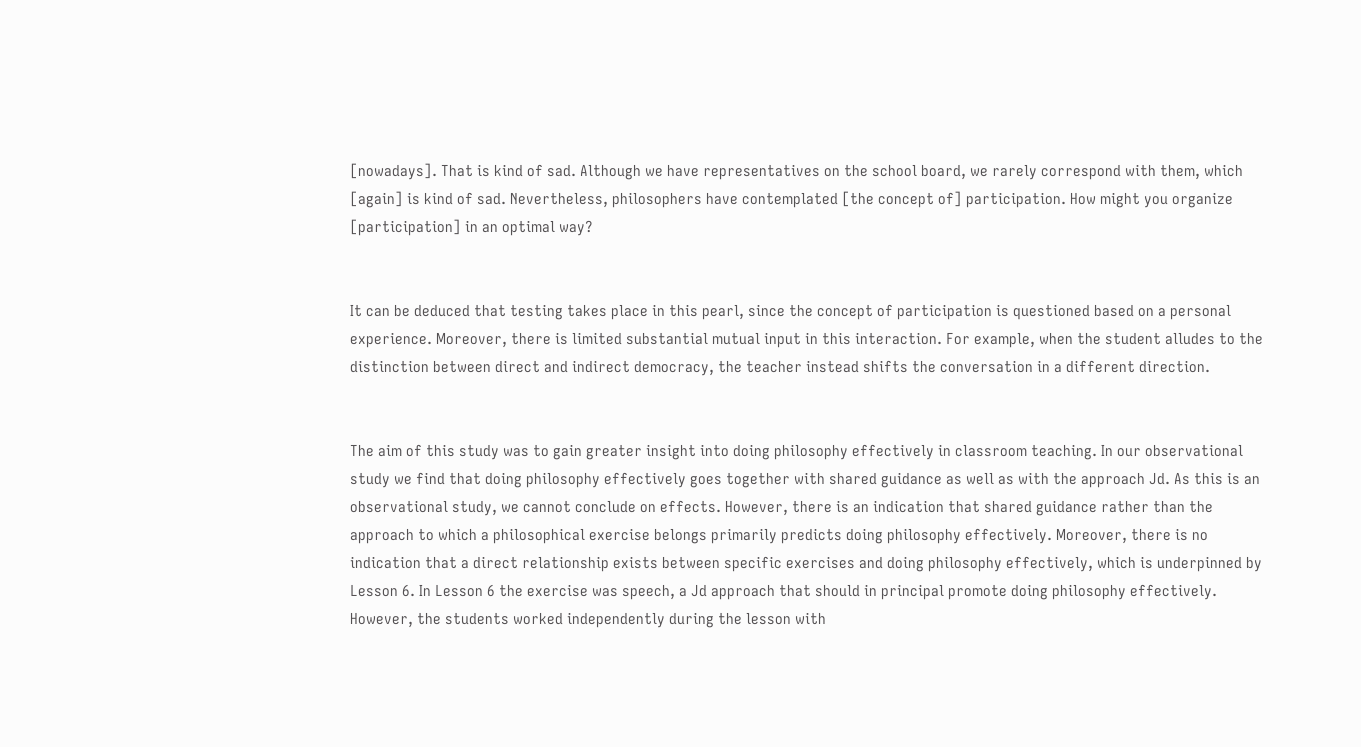[nowadays]. That is kind of sad. Although we have representatives on the school board, we rarely correspond with them, which [again] is kind of sad. Nevertheless, philosophers have contemplated [the concept of] participation. How might you organize [participation] in an optimal way?


It can be deduced that testing takes place in this pearl, since the concept of participation is questioned based on a personal experience. Moreover, there is limited substantial mutual input in this interaction. For example, when the student alludes to the distinction between direct and indirect democracy, the teacher instead shifts the conversation in a different direction.


The aim of this study was to gain greater insight into doing philosophy effectively in classroom teaching. In our observational study we find that doing philosophy effectively goes together with shared guidance as well as with the approach Jd. As this is an observational study, we cannot conclude on effects. However, there is an indication that shared guidance rather than the approach to which a philosophical exercise belongs primarily predicts doing philosophy effectively. Moreover, there is no indication that a direct relationship exists between specific exercises and doing philosophy effectively, which is underpinned by Lesson 6. In Lesson 6 the exercise was speech, a Jd approach that should in principal promote doing philosophy effectively. However, the students worked independently during the lesson with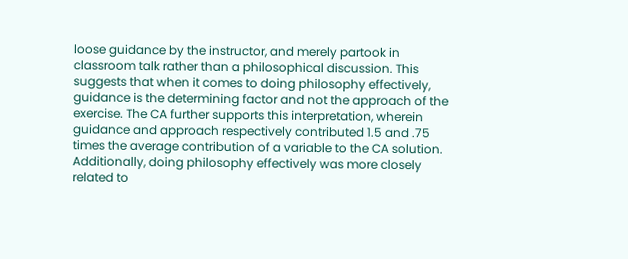loose guidance by the instructor, and merely partook in classroom talk rather than a philosophical discussion. This suggests that when it comes to doing philosophy effectively, guidance is the determining factor and not the approach of the exercise. The CA further supports this interpretation, wherein guidance and approach respectively contributed 1.5 and .75 times the average contribution of a variable to the CA solution. Additionally, doing philosophy effectively was more closely related to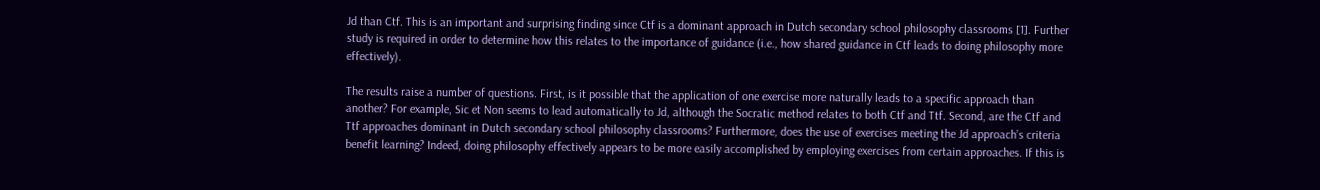Jd than Ctf. This is an important and surprising finding since Ctf is a dominant approach in Dutch secondary school philosophy classrooms [1]. Further study is required in order to determine how this relates to the importance of guidance (i.e., how shared guidance in Ctf leads to doing philosophy more effectively).

The results raise a number of questions. First, is it possible that the application of one exercise more naturally leads to a specific approach than another? For example, Sic et Non seems to lead automatically to Jd, although the Socratic method relates to both Ctf and Ttf. Second, are the Ctf and Ttf approaches dominant in Dutch secondary school philosophy classrooms? Furthermore, does the use of exercises meeting the Jd approach’s criteria benefit learning? Indeed, doing philosophy effectively appears to be more easily accomplished by employing exercises from certain approaches. If this is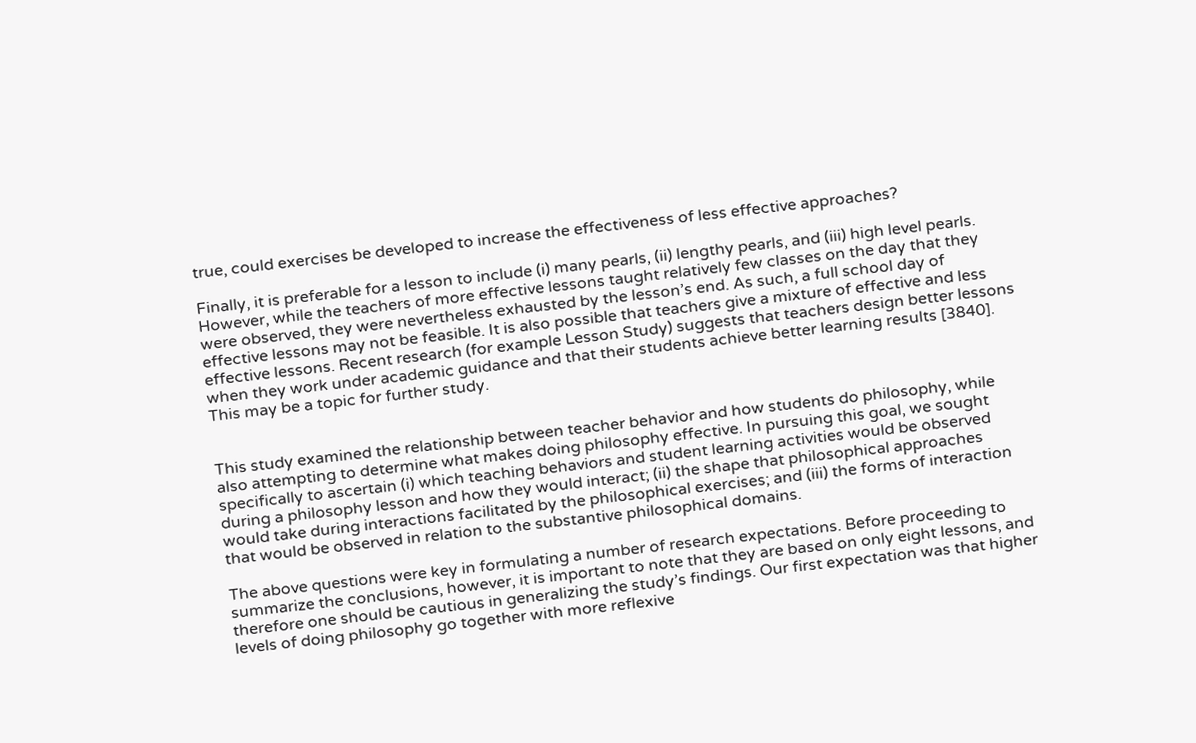true, could exercises be developed to increase the effectiveness of less effective approaches?

Finally, it is preferable for a lesson to include (i) many pearls, (ii) lengthy pearls, and (iii) high level pearls. However, while the teachers of more effective lessons taught relatively few classes on the day that they were observed, they were nevertheless exhausted by the lesson’s end. As such, a full school day of effective lessons may not be feasible. It is also possible that teachers give a mixture of effective and less effective lessons. Recent research (for example Lesson Study) suggests that teachers design better lessons when they work under academic guidance and that their students achieve better learning results [3840]. This may be a topic for further study.


This study examined the relationship between teacher behavior and how students do philosophy, while also attempting to determine what makes doing philosophy effective. In pursuing this goal, we sought specifically to ascertain (i) which teaching behaviors and student learning activities would be observed during a philosophy lesson and how they would interact; (ii) the shape that philosophical approaches would take during interactions facilitated by the philosophical exercises; and (iii) the forms of interaction that would be observed in relation to the substantive philosophical domains.

The above questions were key in formulating a number of research expectations. Before proceeding to summarize the conclusions, however, it is important to note that they are based on only eight lessons, and therefore one should be cautious in generalizing the study’s findings. Our first expectation was that higher levels of doing philosophy go together with more reflexive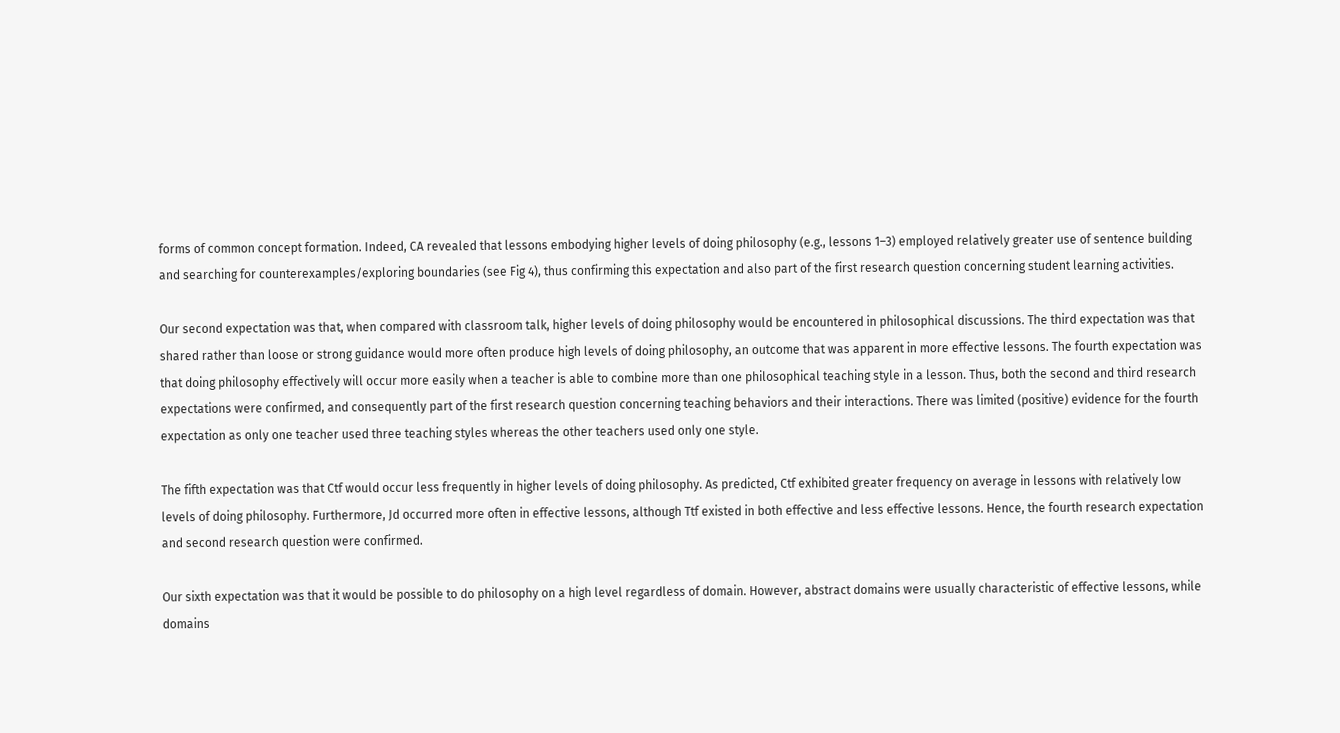forms of common concept formation. Indeed, CA revealed that lessons embodying higher levels of doing philosophy (e.g., lessons 1–3) employed relatively greater use of sentence building and searching for counterexamples/exploring boundaries (see Fig 4), thus confirming this expectation and also part of the first research question concerning student learning activities.

Our second expectation was that, when compared with classroom talk, higher levels of doing philosophy would be encountered in philosophical discussions. The third expectation was that shared rather than loose or strong guidance would more often produce high levels of doing philosophy, an outcome that was apparent in more effective lessons. The fourth expectation was that doing philosophy effectively will occur more easily when a teacher is able to combine more than one philosophical teaching style in a lesson. Thus, both the second and third research expectations were confirmed, and consequently part of the first research question concerning teaching behaviors and their interactions. There was limited (positive) evidence for the fourth expectation as only one teacher used three teaching styles whereas the other teachers used only one style.

The fifth expectation was that Ctf would occur less frequently in higher levels of doing philosophy. As predicted, Ctf exhibited greater frequency on average in lessons with relatively low levels of doing philosophy. Furthermore, Jd occurred more often in effective lessons, although Ttf existed in both effective and less effective lessons. Hence, the fourth research expectation and second research question were confirmed.

Our sixth expectation was that it would be possible to do philosophy on a high level regardless of domain. However, abstract domains were usually characteristic of effective lessons, while domains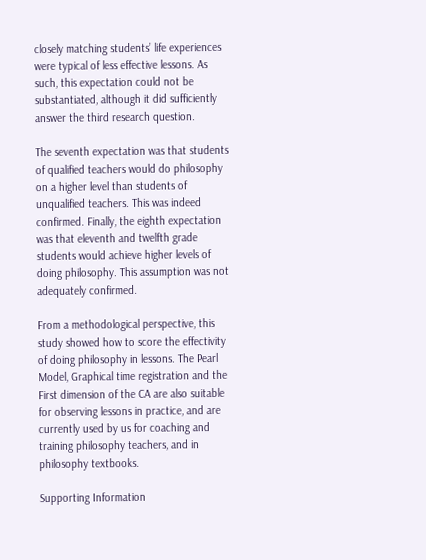closely matching students’ life experiences were typical of less effective lessons. As such, this expectation could not be substantiated, although it did sufficiently answer the third research question.

The seventh expectation was that students of qualified teachers would do philosophy on a higher level than students of unqualified teachers. This was indeed confirmed. Finally, the eighth expectation was that eleventh and twelfth grade students would achieve higher levels of doing philosophy. This assumption was not adequately confirmed.

From a methodological perspective, this study showed how to score the effectivity of doing philosophy in lessons. The Pearl Model, Graphical time registration and the First dimension of the CA are also suitable for observing lessons in practice, and are currently used by us for coaching and training philosophy teachers, and in philosophy textbooks.

Supporting Information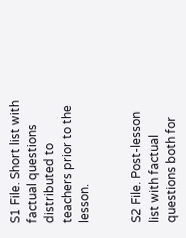S1 File. Short list with factual questions distributed to teachers prior to the lesson.


S2 File. Post-lesson list with factual questions both for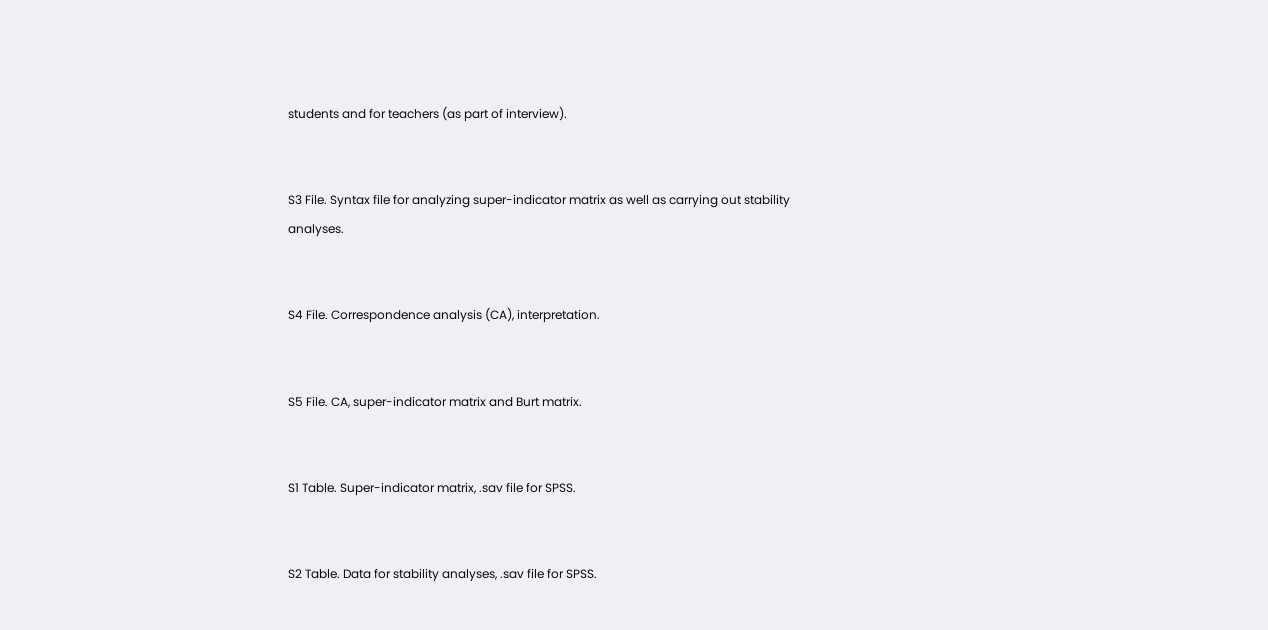students and for teachers (as part of interview).


S3 File. Syntax file for analyzing super-indicator matrix as well as carrying out stability analyses.


S4 File. Correspondence analysis (CA), interpretation.


S5 File. CA, super-indicator matrix and Burt matrix.


S1 Table. Super-indicator matrix, .sav file for SPSS.


S2 Table. Data for stability analyses, .sav file for SPSS.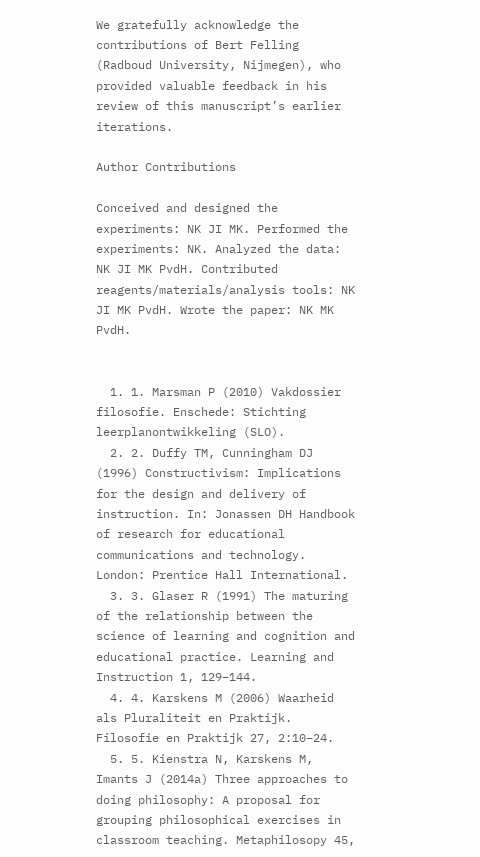We gratefully acknowledge the contributions of Bert Felling (Radboud University, Nijmegen), who provided valuable feedback in his review of this manuscript’s earlier iterations.

Author Contributions

Conceived and designed the experiments: NK JI MK. Performed the experiments: NK. Analyzed the data: NK JI MK PvdH. Contributed reagents/materials/analysis tools: NK JI MK PvdH. Wrote the paper: NK MK PvdH.


  1. 1. Marsman P (2010) Vakdossier filosofie. Enschede: Stichting leerplanontwikkeling (SLO).
  2. 2. Duffy TM, Cunningham DJ (1996) Constructivism: Implications for the design and delivery of instruction. In: Jonassen DH Handbook of research for educational communications and technology. London: Prentice Hall International.
  3. 3. Glaser R (1991) The maturing of the relationship between the science of learning and cognition and educational practice. Learning and Instruction 1, 129–144.
  4. 4. Karskens M (2006) Waarheid als Pluraliteit en Praktijk. Filosofie en Praktijk 27, 2:10–24.
  5. 5. Kienstra N, Karskens M, Imants J (2014a) Three approaches to doing philosophy: A proposal for grouping philosophical exercises in classroom teaching. Metaphilosopy 45,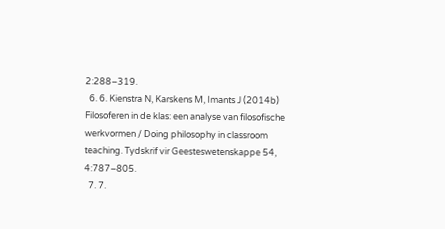2:288–319.
  6. 6. Kienstra N, Karskens M, Imants J (2014b) Filosoferen in de klas: een analyse van filosofische werkvormen / Doing philosophy in classroom teaching. Tydskrif vir Geesteswetenskappe 54, 4:787–805.
  7. 7.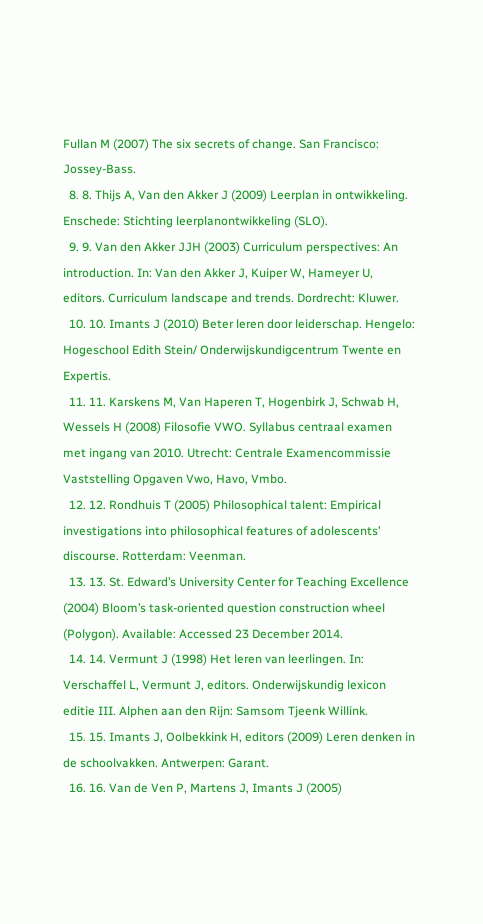Fullan M (2007) The six secrets of change. San Francisco: Jossey-Bass.
  8. 8. Thijs A, Van den Akker J (2009) Leerplan in ontwikkeling. Enschede: Stichting leerplanontwikkeling (SLO).
  9. 9. Van den Akker JJH (2003) Curriculum perspectives: An introduction. In: Van den Akker J, Kuiper W, Hameyer U, editors. Curriculum landscape and trends. Dordrecht: Kluwer.
  10. 10. Imants J (2010) Beter leren door leiderschap. Hengelo: Hogeschool Edith Stein/ Onderwijskundigcentrum Twente en Expertis.
  11. 11. Karskens M, Van Haperen T, Hogenbirk J, Schwab H, Wessels H (2008) Filosofie VWO. Syllabus centraal examen met ingang van 2010. Utrecht: Centrale Examencommissie Vaststelling Opgaven Vwo, Havo, Vmbo.
  12. 12. Rondhuis T (2005) Philosophical talent: Empirical investigations into philosophical features of adolescents’ discourse. Rotterdam: Veenman.
  13. 13. St. Edward’s University Center for Teaching Excellence (2004) Bloom’s task-oriented question construction wheel (Polygon). Available: Accessed 23 December 2014.
  14. 14. Vermunt J (1998) Het leren van leerlingen. In: Verschaffel L, Vermunt J, editors. Onderwijskundig lexicon editie III. Alphen aan den Rijn: Samsom Tjeenk Willink.
  15. 15. Imants J, Oolbekkink H, editors (2009) Leren denken in de schoolvakken. Antwerpen: Garant.
  16. 16. Van de Ven P, Martens J, Imants J (2005)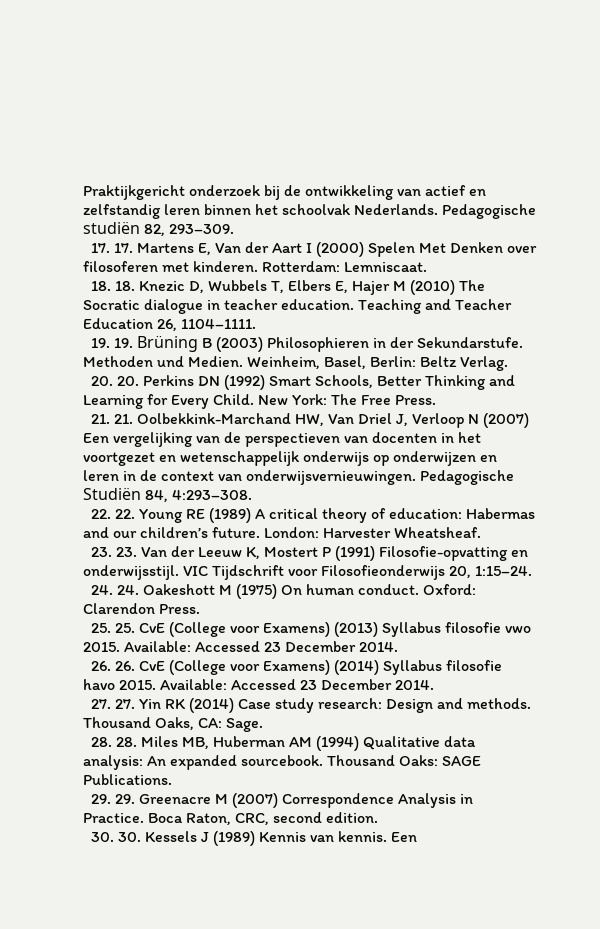Praktijkgericht onderzoek bij de ontwikkeling van actief en zelfstandig leren binnen het schoolvak Nederlands. Pedagogische studiën 82, 293–309.
  17. 17. Martens E, Van der Aart I (2000) Spelen Met Denken over filosoferen met kinderen. Rotterdam: Lemniscaat.
  18. 18. Knezic D, Wubbels T, Elbers E, Hajer M (2010) The Socratic dialogue in teacher education. Teaching and Teacher Education 26, 1104–1111.
  19. 19. Brüning B (2003) Philosophieren in der Sekundarstufe. Methoden und Medien. Weinheim, Basel, Berlin: Beltz Verlag.
  20. 20. Perkins DN (1992) Smart Schools, Better Thinking and Learning for Every Child. New York: The Free Press.
  21. 21. Oolbekkink-Marchand HW, Van Driel J, Verloop N (2007) Een vergelijking van de perspectieven van docenten in het voortgezet en wetenschappelijk onderwijs op onderwijzen en leren in de context van onderwijsvernieuwingen. Pedagogische Studiën 84, 4:293–308.
  22. 22. Young RE (1989) A critical theory of education: Habermas and our children’s future. London: Harvester Wheatsheaf.
  23. 23. Van der Leeuw K, Mostert P (1991) Filosofie-opvatting en onderwijsstijl. VIC Tijdschrift voor Filosofieonderwijs 20, 1:15–24.
  24. 24. Oakeshott M (1975) On human conduct. Oxford: Clarendon Press.
  25. 25. CvE (College voor Examens) (2013) Syllabus filosofie vwo 2015. Available: Accessed 23 December 2014.
  26. 26. CvE (College voor Examens) (2014) Syllabus filosofie havo 2015. Available: Accessed 23 December 2014.
  27. 27. Yin RK (2014) Case study research: Design and methods. Thousand Oaks, CA: Sage.
  28. 28. Miles MB, Huberman AM (1994) Qualitative data analysis: An expanded sourcebook. Thousand Oaks: SAGE Publications.
  29. 29. Greenacre M (2007) Correspondence Analysis in Practice. Boca Raton, CRC, second edition.
  30. 30. Kessels J (1989) Kennis van kennis. Een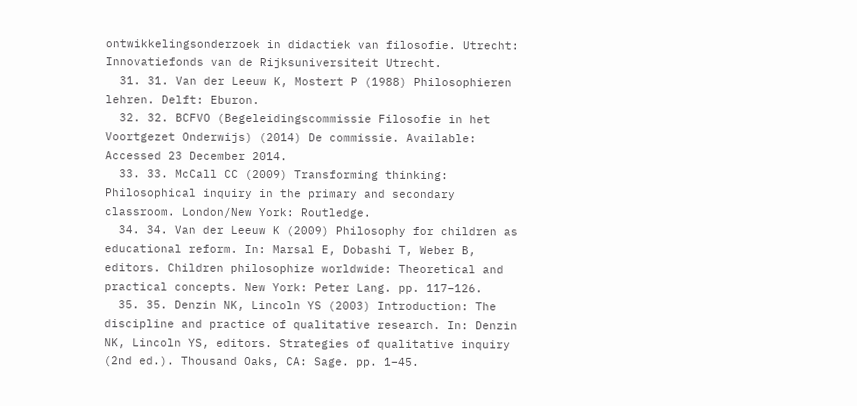ontwikkelingsonderzoek in didactiek van filosofie. Utrecht: Innovatiefonds van de Rijksuniversiteit Utrecht.
  31. 31. Van der Leeuw K, Mostert P (1988) Philosophieren lehren. Delft: Eburon.
  32. 32. BCFVO (Begeleidingscommissie Filosofie in het Voortgezet Onderwijs) (2014) De commissie. Available: Accessed 23 December 2014.
  33. 33. McCall CC (2009) Transforming thinking: Philosophical inquiry in the primary and secondary classroom. London/New York: Routledge.
  34. 34. Van der Leeuw K (2009) Philosophy for children as educational reform. In: Marsal E, Dobashi T, Weber B, editors. Children philosophize worldwide: Theoretical and practical concepts. New York: Peter Lang. pp. 117–126.
  35. 35. Denzin NK, Lincoln YS (2003) Introduction: The discipline and practice of qualitative research. In: Denzin NK, Lincoln YS, editors. Strategies of qualitative inquiry (2nd ed.). Thousand Oaks, CA: Sage. pp. 1–45.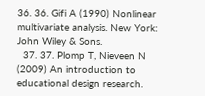36. 36. Gifi A (1990) Nonlinear multivariate analysis. New York: John Wiley & Sons.
  37. 37. Plomp T, Nieveen N (2009) An introduction to educational design research.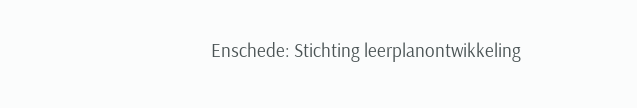Enschede: Stichting leerplanontwikkeling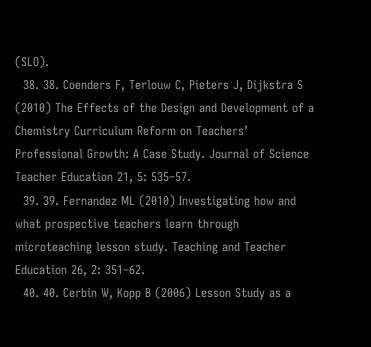(SLO).
  38. 38. Coenders F, Terlouw C, Pieters J, Dijkstra S (2010) The Effects of the Design and Development of a Chemistry Curriculum Reform on Teachers’ Professional Growth: A Case Study. Journal of Science Teacher Education 21, 5: 535–57.
  39. 39. Fernandez ML (2010) Investigating how and what prospective teachers learn through microteaching lesson study. Teaching and Teacher Education 26, 2: 351–62.
  40. 40. Cerbin W, Kopp B (2006) Lesson Study as a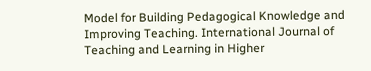Model for Building Pedagogical Knowledge and Improving Teaching. International Journal of Teaching and Learning in Higher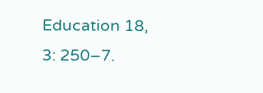Education 18, 3: 250–7.